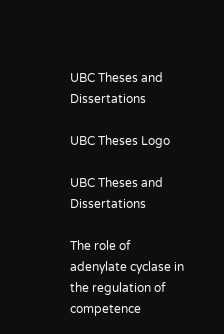UBC Theses and Dissertations

UBC Theses Logo

UBC Theses and Dissertations

The role of adenylate cyclase in the regulation of competence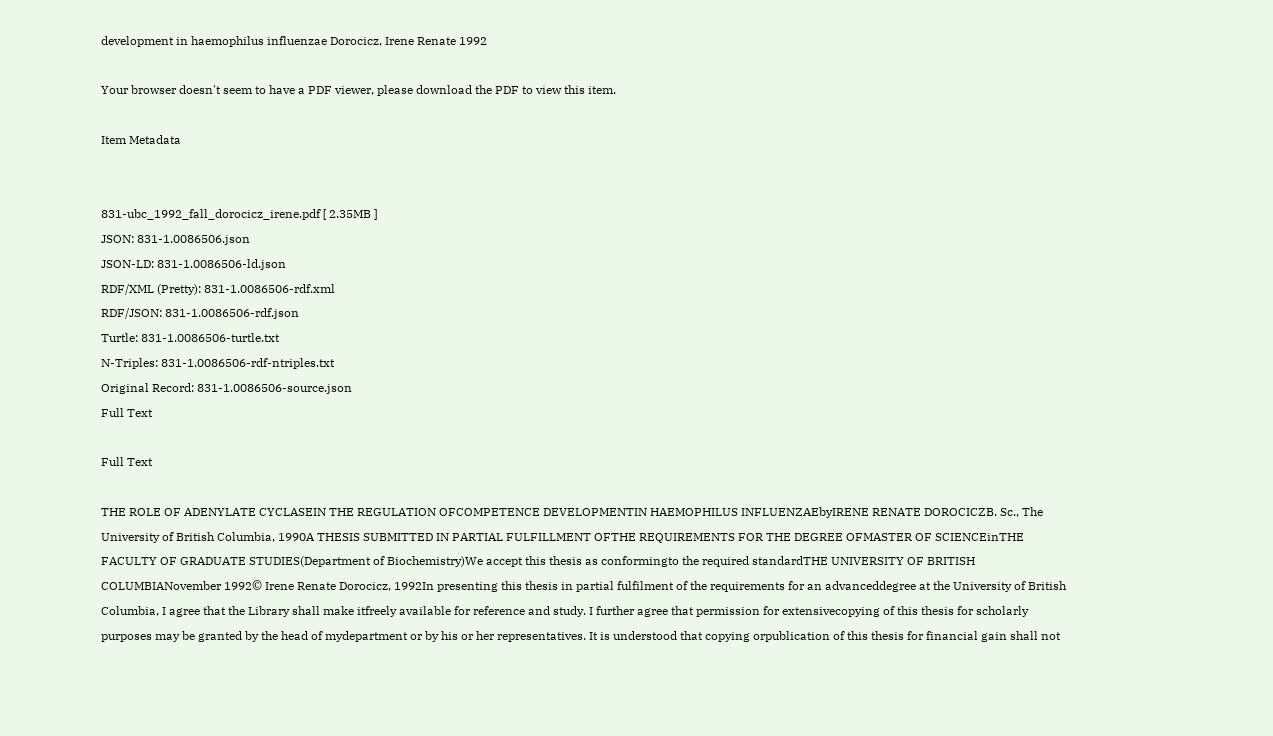development in haemophilus influenzae Dorocicz, Irene Renate 1992

Your browser doesn't seem to have a PDF viewer, please download the PDF to view this item.

Item Metadata


831-ubc_1992_fall_dorocicz_irene.pdf [ 2.35MB ]
JSON: 831-1.0086506.json
JSON-LD: 831-1.0086506-ld.json
RDF/XML (Pretty): 831-1.0086506-rdf.xml
RDF/JSON: 831-1.0086506-rdf.json
Turtle: 831-1.0086506-turtle.txt
N-Triples: 831-1.0086506-rdf-ntriples.txt
Original Record: 831-1.0086506-source.json
Full Text

Full Text

THE ROLE OF ADENYLATE CYCLASEIN THE REGULATION OFCOMPETENCE DEVELOPMENTIN HAEMOPHILUS INFLUENZAEbyIRENE RENATE DOROCICZB. Sc., The University of British Columbia, 1990A THESIS SUBMITTED IN PARTIAL FULFILLMENT OFTHE REQUIREMENTS FOR THE DEGREE OFMASTER OF SCIENCEinTHE FACULTY OF GRADUATE STUDIES(Department of Biochemistry)We accept this thesis as conformingto the required standardTHE UNIVERSITY OF BRITISH COLUMBIANovember 1992© Irene Renate Dorocicz, 1992In presenting this thesis in partial fulfilment of the requirements for an advanceddegree at the University of British Columbia, I agree that the Library shall make itfreely available for reference and study. I further agree that permission for extensivecopying of this thesis for scholarly purposes may be granted by the head of mydepartment or by his or her representatives. It is understood that copying orpublication of this thesis for financial gain shall not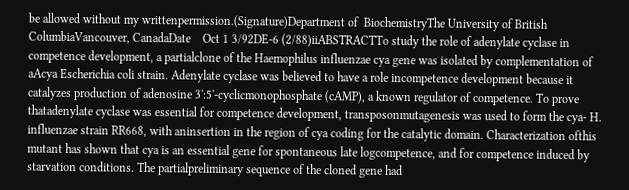be allowed without my writtenpermission.(Signature)Department of  BiochemistryThe University of British ColumbiaVancouver, CanadaDate    Oct 1 3/92DE-6 (2/88)iiABSTRACTTo study the role of adenylate cyclase in competence development, a partialclone of the Haemophilus influenzae cya gene was isolated by complementation of aAcya Escherichia coli strain. Adenylate cyclase was believed to have a role incompetence development because it catalyzes production of adenosine 3':5'-cyclicmonophosphate (cAMP), a known regulator of competence. To prove thatadenylate cyclase was essential for competence development, transposonmutagenesis was used to form the cya- H. influenzae strain RR668, with aninsertion in the region of cya coding for the catalytic domain. Characterization ofthis mutant has shown that cya is an essential gene for spontaneous late logcompetence, and for competence induced by starvation conditions. The partialpreliminary sequence of the cloned gene had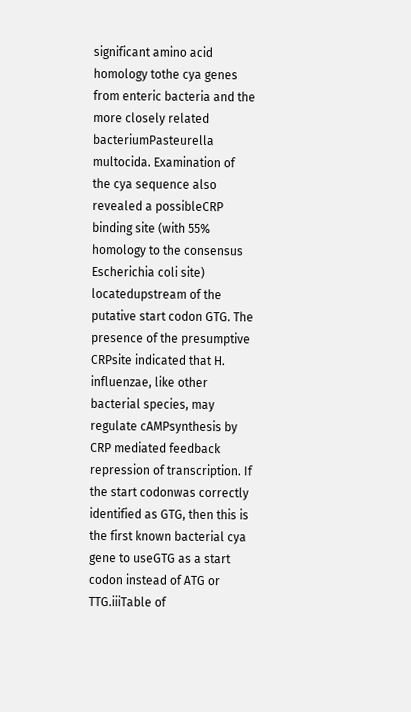significant amino acid homology tothe cya genes from enteric bacteria and the more closely related bacteriumPasteurella multocida. Examination of the cya sequence also revealed a possibleCRP binding site (with 55% homology to the consensus Escherichia coli site) locatedupstream of the putative start codon GTG. The presence of the presumptive CRPsite indicated that H. influenzae, like other bacterial species, may regulate cAMPsynthesis by CRP mediated feedback repression of transcription. If the start codonwas correctly identified as GTG, then this is the first known bacterial cya gene to useGTG as a start codon instead of ATG or TTG.iiiTable of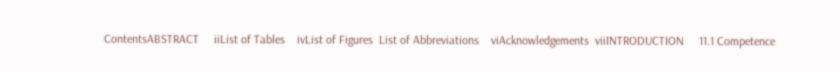ContentsABSTRACT     iiList of Tables    ivList of Figures  List of Abbreviations    viAcknowledgements  viiINTRODUCTION     11.1 Competence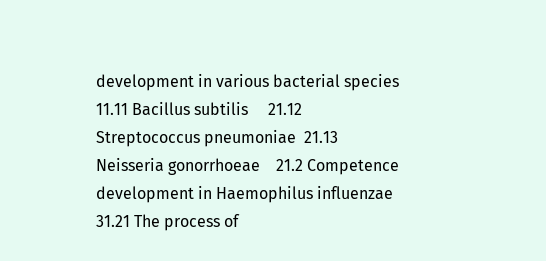development in various bacterial species    11.11 Bacillus subtilis     21.12 Streptococcus pneumoniae  21.13 Neisseria gonorrhoeae    21.2 Competence development in Haemophilus influenzae    31.21 The process of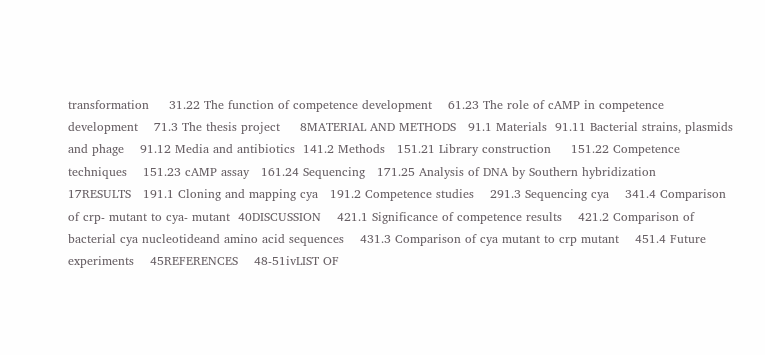transformation     31.22 The function of competence development    61.23 The role of cAMP in competence development    71.3 The thesis project     8MATERIAL AND METHODS   91.1 Materials  91.11 Bacterial strains, plasmids and phage    91.12 Media and antibiotics  141.2 Methods   151.21 Library construction     151.22 Competence techniques    151.23 cAMP assay   161.24 Sequencing   171.25 Analysis of DNA by Southern hybridization    17RESULTS   191.1 Cloning and mapping cya   191.2 Competence studies    291.3 Sequencing cya    341.4 Comparison of crp- mutant to cya- mutant  40DISCUSSION    421.1 Significance of competence results    421.2 Comparison of bacterial cya nucleotideand amino acid sequences    431.3 Comparison of cya mutant to crp mutant    451.4 Future experiments    45REFERENCES    48-51ivLIST OF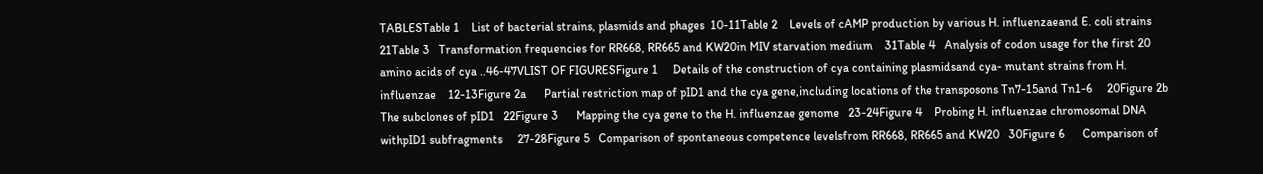TABLESTable 1    List of bacterial strains, plasmids and phages  10-11Table 2    Levels of cAMP production by various H. influenzaeand E. coli strains   21Table 3   Transformation frequencies for RR668, RR665 and KW20in MIV starvation medium    31Table 4   Analysis of codon usage for the first 20 amino acids of cya ..46-47VLIST OF FIGURESFigure 1     Details of the construction of cya containing plasmidsand cya- mutant strains from H. influenzae    12-13Figure 2a      Partial restriction map of pID1 and the cya gene,including locations of the transposons Tn7-15and Tn1-6     20Figure 2b The subclones of pID1   22Figure 3      Mapping the cya gene to the H. influenzae genome   23-24Figure 4    Probing H. influenzae chromosomal DNA withpID1 subfragments     27-28Figure 5   Comparison of spontaneous competence levelsfrom RR668, RR665 and KW20   30Figure 6      Comparison of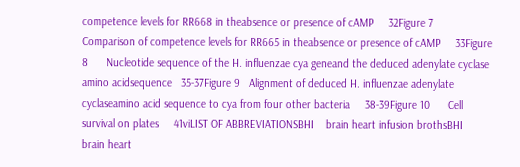competence levels for RR668 in theabsence or presence of cAMP     32Figure 7      Comparison of competence levels for RR665 in theabsence or presence of cAMP     33Figure 8      Nucleotide sequence of the H. influenzae cya geneand the deduced adenylate cyclase amino acidsequence   35-37Figure 9   Alignment of deduced H. influenzae adenylate cyclaseamino acid sequence to cya from four other bacteria     38-39Figure 10      Cell survival on plates     41viLIST OF ABBREVIATIONSBHI    brain heart infusion brothsBHI      brain heart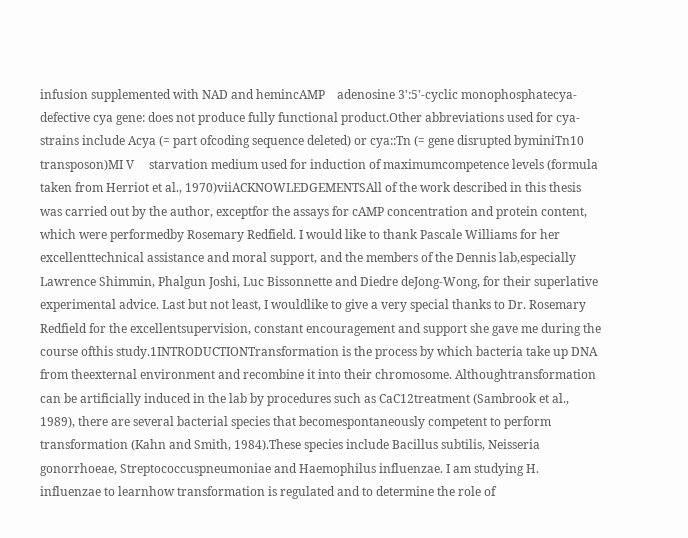infusion supplemented with NAD and hemincAMP    adenosine 3':5'-cyclic monophosphatecya-    defective cya gene: does not produce fully functional product.Other abbreviations used for cya- strains include Acya (= part ofcoding sequence deleted) or cya::Tn (= gene disrupted byminiTn10 transposon)MI V     starvation medium used for induction of maximumcompetence levels (formula taken from Herriot et al., 1970)viiACKNOWLEDGEMENTSAll of the work described in this thesis was carried out by the author, exceptfor the assays for cAMP concentration and protein content, which were performedby Rosemary Redfield. I would like to thank Pascale Williams for her excellenttechnical assistance and moral support, and the members of the Dennis lab,especially Lawrence Shimmin, Phalgun Joshi, Luc Bissonnette and Diedre deJong-Wong, for their superlative experimental advice. Last but not least, I wouldlike to give a very special thanks to Dr. Rosemary Redfield for the excellentsupervision, constant encouragement and support she gave me during the course ofthis study.1INTRODUCTIONTransformation is the process by which bacteria take up DNA from theexternal environment and recombine it into their chromosome. Althoughtransformation can be artificially induced in the lab by procedures such as CaC12treatment (Sambrook et al., 1989), there are several bacterial species that becomespontaneously competent to perform transformation (Kahn and Smith, 1984).These species include Bacillus subtilis, Neisseria gonorrhoeae, Streptococcuspneumoniae and Haemophilus influenzae. I am studying H. influenzae to learnhow transformation is regulated and to determine the role of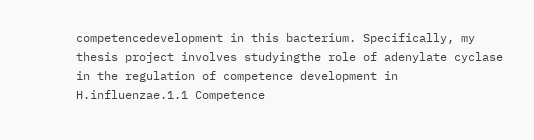competencedevelopment in this bacterium. Specifically, my thesis project involves studyingthe role of adenylate cyclase in the regulation of competence development in H.influenzae.1.1 Competence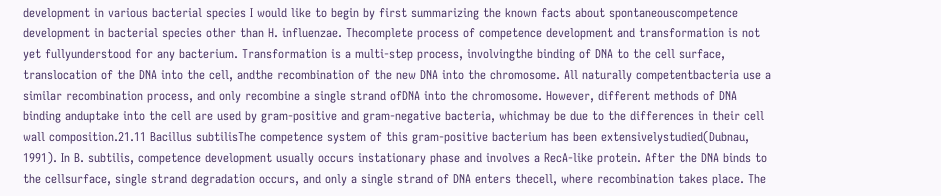development in various bacterial species I would like to begin by first summarizing the known facts about spontaneouscompetence development in bacterial species other than H. influenzae. Thecomplete process of competence development and transformation is not yet fullyunderstood for any bacterium. Transformation is a multi-step process, involvingthe binding of DNA to the cell surface, translocation of the DNA into the cell, andthe recombination of the new DNA into the chromosome. All naturally competentbacteria use a similar recombination process, and only recombine a single strand ofDNA into the chromosome. However, different methods of DNA binding anduptake into the cell are used by gram-positive and gram-negative bacteria, whichmay be due to the differences in their cell wall composition.21.11 Bacillus subtilisThe competence system of this gram-positive bacterium has been extensivelystudied(Dubnau, 1991). In B. subtilis, competence development usually occurs instationary phase and involves a RecA-like protein. After the DNA binds to the cellsurface, single strand degradation occurs, and only a single strand of DNA enters thecell, where recombination takes place. The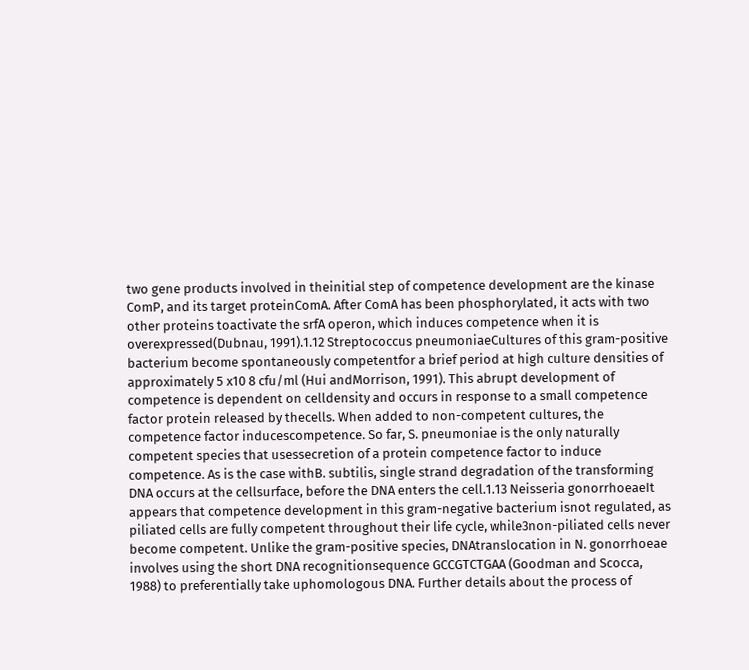two gene products involved in theinitial step of competence development are the kinase ComP, and its target proteinComA. After ComA has been phosphorylated, it acts with two other proteins toactivate the srfA operon, which induces competence when it is overexpressed(Dubnau, 1991).1.12 Streptococcus pneumoniaeCultures of this gram-positive bacterium become spontaneously competentfor a brief period at high culture densities of approximately 5 x10 8 cfu/ml (Hui andMorrison, 1991). This abrupt development of competence is dependent on celldensity and occurs in response to a small competence factor protein released by thecells. When added to non-competent cultures, the competence factor inducescompetence. So far, S. pneumoniae is the only naturally competent species that usessecretion of a protein competence factor to induce competence. As is the case withB. subtilis, single strand degradation of the transforming DNA occurs at the cellsurface, before the DNA enters the cell.1.13 Neisseria gonorrhoeaeIt appears that competence development in this gram-negative bacterium isnot regulated, as piliated cells are fully competent throughout their life cycle, while3non-piliated cells never become competent. Unlike the gram-positive species, DNAtranslocation in N. gonorrhoeae involves using the short DNA recognitionsequence GCCGTCTGAA (Goodman and Scocca, 1988) to preferentially take uphomologous DNA. Further details about the process of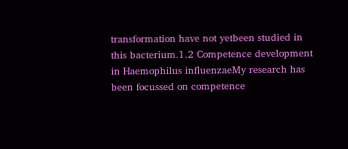transformation have not yetbeen studied in this bacterium.1.2 Competence development in Haemophilus influenzaeMy research has been focussed on competence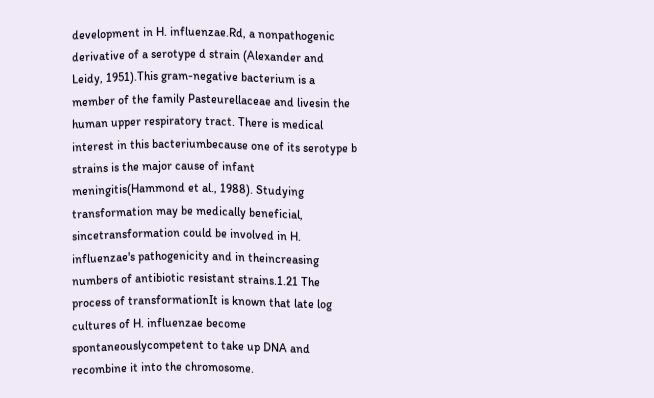development in H. influenzae.Rd, a nonpathogenic derivative of a serotype d strain (Alexander and Leidy, 1951).This gram-negative bacterium is a member of the family Pasteurellaceae and livesin the human upper respiratory tract. There is medical interest in this bacteriumbecause one of its serotype b strains is the major cause of infant meningitis(Hammond et al., 1988). Studying transformation may be medically beneficial, sincetransformation could be involved in H. influenzae's pathogenicity and in theincreasing numbers of antibiotic resistant strains.1.21 The process of transformationIt is known that late log cultures of H. influenzae become spontaneouslycompetent to take up DNA and recombine it into the chromosome.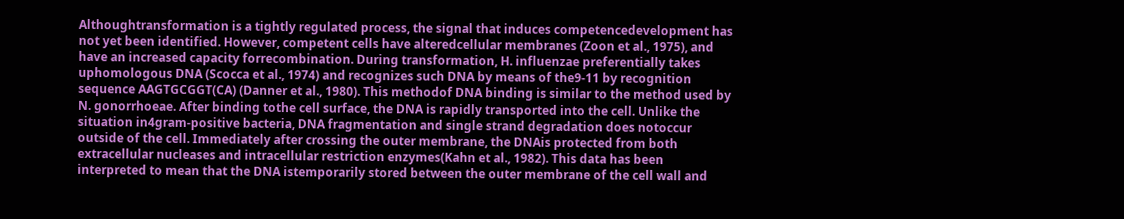Althoughtransformation is a tightly regulated process, the signal that induces competencedevelopment has not yet been identified. However, competent cells have alteredcellular membranes (Zoon et al., 1975), and have an increased capacity forrecombination. During transformation, H. influenzae preferentially takes uphomologous DNA (Scocca et al., 1974) and recognizes such DNA by means of the9-11 by recognition sequence AAGTGCGGT(CA) (Danner et al., 1980). This methodof DNA binding is similar to the method used by N. gonorrhoeae. After binding tothe cell surface, the DNA is rapidly transported into the cell. Unlike the situation in4gram-positive bacteria, DNA fragmentation and single strand degradation does notoccur outside of the cell. Immediately after crossing the outer membrane, the DNAis protected from both extracellular nucleases and intracellular restriction enzymes(Kahn et al., 1982). This data has been interpreted to mean that the DNA istemporarily stored between the outer membrane of the cell wall and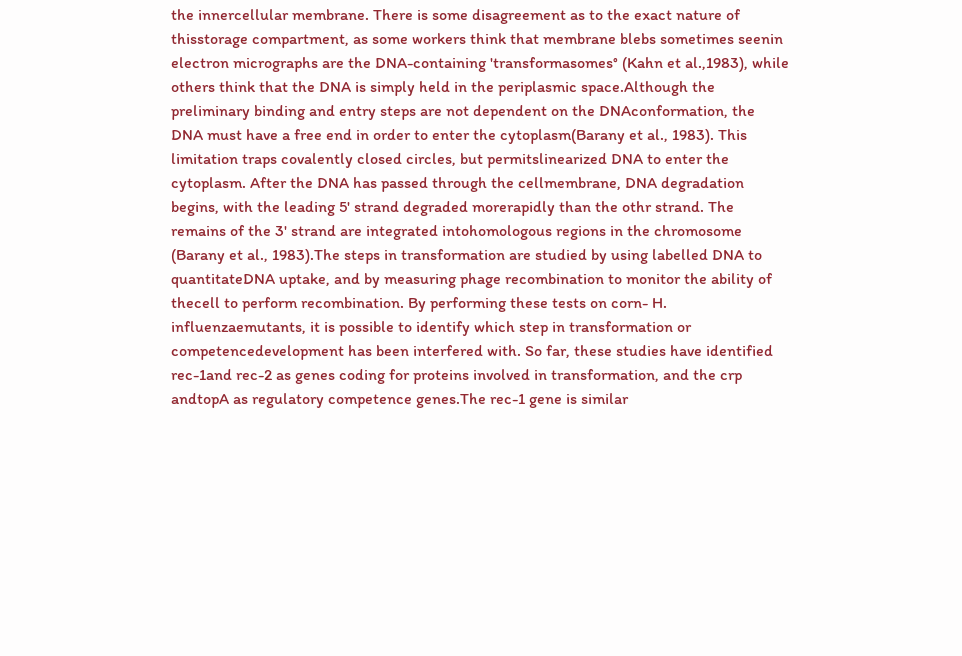the innercellular membrane. There is some disagreement as to the exact nature of thisstorage compartment, as some workers think that membrane blebs sometimes seenin electron micrographs are the DNA-containing 'transformasomes° (Kahn et al.,1983), while others think that the DNA is simply held in the periplasmic space.Although the preliminary binding and entry steps are not dependent on the DNAconformation, the DNA must have a free end in order to enter the cytoplasm(Barany et al., 1983). This limitation traps covalently closed circles, but permitslinearized DNA to enter the cytoplasm. After the DNA has passed through the cellmembrane, DNA degradation begins, with the leading 5' strand degraded morerapidly than the othr strand. The remains of the 3' strand are integrated intohomologous regions in the chromosome (Barany et al., 1983).The steps in transformation are studied by using labelled DNA to quantitateDNA uptake, and by measuring phage recombination to monitor the ability of thecell to perform recombination. By performing these tests on corn- H. influenzaemutants, it is possible to identify which step in transformation or competencedevelopment has been interfered with. So far, these studies have identified rec-1and rec-2 as genes coding for proteins involved in transformation, and the crp andtopA as regulatory competence genes.The rec-1 gene is similar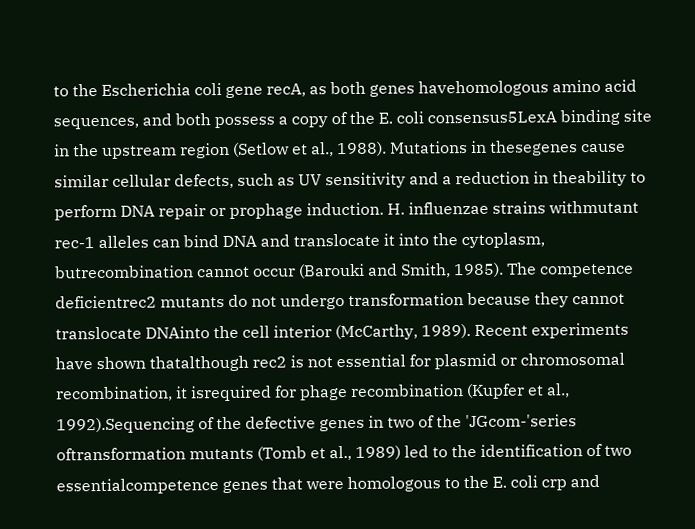to the Escherichia coli gene recA, as both genes havehomologous amino acid sequences, and both possess a copy of the E. coli consensus5LexA binding site in the upstream region (Setlow et al., 1988). Mutations in thesegenes cause similar cellular defects, such as UV sensitivity and a reduction in theability to perform DNA repair or prophage induction. H. influenzae strains withmutant rec-1 alleles can bind DNA and translocate it into the cytoplasm, butrecombination cannot occur (Barouki and Smith, 1985). The competence deficientrec2 mutants do not undergo transformation because they cannot translocate DNAinto the cell interior (McCarthy, 1989). Recent experiments have shown thatalthough rec2 is not essential for plasmid or chromosomal recombination, it isrequired for phage recombination (Kupfer et al., 1992).Sequencing of the defective genes in two of the 'JGcom-'series oftransformation mutants (Tomb et al., 1989) led to the identification of two essentialcompetence genes that were homologous to the E. coli crp and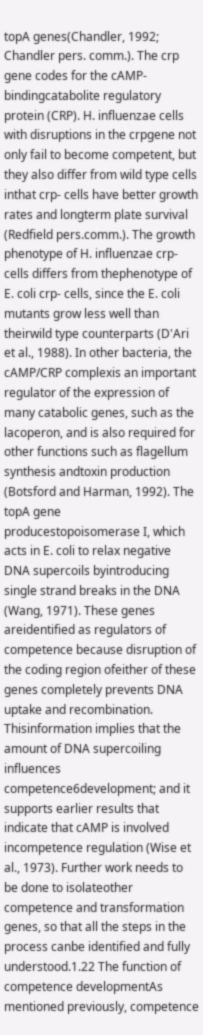topA genes(Chandler, 1992; Chandler pers. comm.). The crp gene codes for the cAMP-bindingcatabolite regulatory protein (CRP). H. influenzae cells with disruptions in the crpgene not only fail to become competent, but they also differ from wild type cells inthat crp- cells have better growth rates and longterm plate survival (Redfield pers.comm.). The growth phenotype of H. influenzae crp- cells differs from thephenotype of E. coli crp- cells, since the E. coli mutants grow less well than theirwild type counterparts (D'Ari et al., 1988). In other bacteria, the cAMP/CRP complexis an important regulator of the expression of many catabolic genes, such as the lacoperon, and is also required for other functions such as flagellum synthesis andtoxin production (Botsford and Harman, 1992). The topA gene producestopoisomerase I, which acts in E. coli to relax negative DNA supercoils byintroducing single strand breaks in the DNA (Wang, 1971). These genes areidentified as regulators of competence because disruption of the coding region ofeither of these genes completely prevents DNA uptake and recombination. Thisinformation implies that the amount of DNA supercoiling influences competence6development; and it supports earlier results that indicate that cAMP is involved incompetence regulation (Wise et al., 1973). Further work needs to be done to isolateother competence and transformation genes, so that all the steps in the process canbe identified and fully understood.1.22 The function of competence developmentAs mentioned previously, competence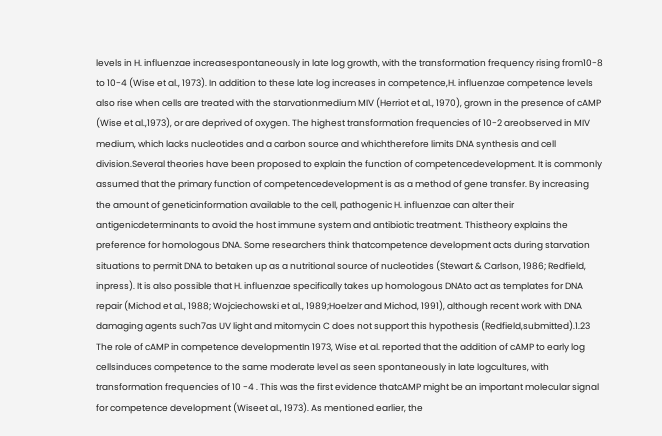levels in H. influenzae increasespontaneously in late log growth, with the transformation frequency rising from10-8 to 10-4 (Wise et al., 1973). In addition to these late log increases in competence,H. influenzae competence levels also rise when cells are treated with the starvationmedium MIV (Herriot et al., 1970), grown in the presence of cAMP (Wise et al.,1973), or are deprived of oxygen. The highest transformation frequencies of 10-2 areobserved in MIV medium, which lacks nucleotides and a carbon source and whichtherefore limits DNA synthesis and cell division.Several theories have been proposed to explain the function of competencedevelopment. It is commonly assumed that the primary function of competencedevelopment is as a method of gene transfer. By increasing the amount of geneticinformation available to the cell, pathogenic H. influenzae can alter their antigenicdeterminants to avoid the host immune system and antibiotic treatment. Thistheory explains the preference for homologous DNA. Some researchers think thatcompetence development acts during starvation situations to permit DNA to betaken up as a nutritional source of nucleotides (Stewart & Carlson, 1986; Redfield, inpress). It is also possible that H. influenzae specifically takes up homologous DNAto act as templates for DNA repair (Michod et al., 1988; Wojciechowski et al., 1989;Hoelzer and Michod, 1991), although recent work with DNA damaging agents such7as UV light and mitomycin C does not support this hypothesis (Redfield,submitted).1.23 The role of cAMP in competence developmentIn 1973, Wise et al. reported that the addition of cAMP to early log cellsinduces competence to the same moderate level as seen spontaneously in late logcultures, with transformation frequencies of 10 -4 . This was the first evidence thatcAMP might be an important molecular signal for competence development (Wiseet al., 1973). As mentioned earlier, the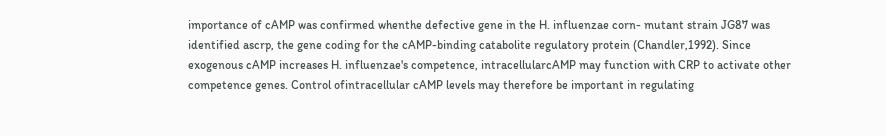importance of cAMP was confirmed whenthe defective gene in the H. influenzae corn- mutant strain JG87 was identified ascrp, the gene coding for the cAMP-binding catabolite regulatory protein (Chandler,1992). Since exogenous cAMP increases H. influenzae's competence, intracellularcAMP may function with CRP to activate other competence genes. Control ofintracellular cAMP levels may therefore be important in regulating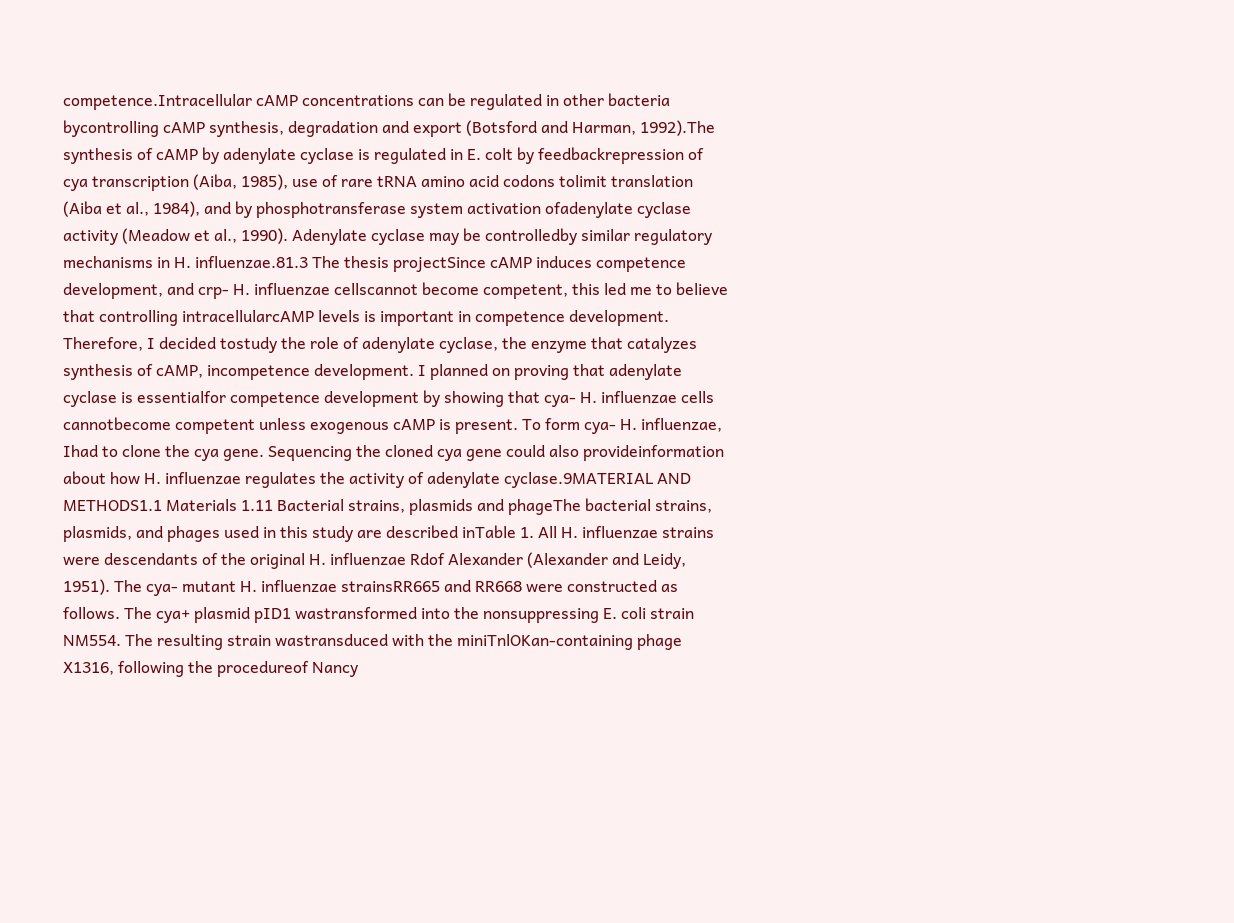competence.Intracellular cAMP concentrations can be regulated in other bacteria bycontrolling cAMP synthesis, degradation and export (Botsford and Harman, 1992).The synthesis of cAMP by adenylate cyclase is regulated in E. colt by feedbackrepression of cya transcription (Aiba, 1985), use of rare tRNA amino acid codons tolimit translation (Aiba et al., 1984), and by phosphotransferase system activation ofadenylate cyclase activity (Meadow et al., 1990). Adenylate cyclase may be controlledby similar regulatory mechanisms in H. influenzae.81.3 The thesis projectSince cAMP induces competence development, and crp- H. influenzae cellscannot become competent, this led me to believe that controlling intracellularcAMP levels is important in competence development. Therefore, I decided tostudy the role of adenylate cyclase, the enzyme that catalyzes synthesis of cAMP, incompetence development. I planned on proving that adenylate cyclase is essentialfor competence development by showing that cya- H. influenzae cells cannotbecome competent unless exogenous cAMP is present. To form cya- H. influenzae, Ihad to clone the cya gene. Sequencing the cloned cya gene could also provideinformation about how H. influenzae regulates the activity of adenylate cyclase.9MATERIAL AND METHODS1.1 Materials 1.11 Bacterial strains, plasmids and phageThe bacterial strains, plasmids, and phages used in this study are described inTable 1. All H. influenzae strains were descendants of the original H. influenzae Rdof Alexander (Alexander and Leidy, 1951). The cya- mutant H. influenzae strainsRR665 and RR668 were constructed as follows. The cya+ plasmid pID1 wastransformed into the nonsuppressing E. coli strain NM554. The resulting strain wastransduced with the miniTnlOKan-containing phage X1316, following the procedureof Nancy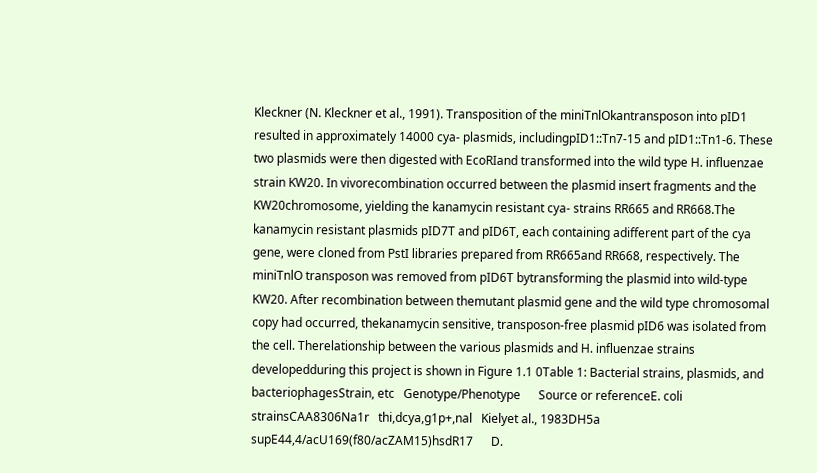Kleckner (N. Kleckner et al., 1991). Transposition of the miniTnlOkantransposon into pID1 resulted in approximately 14000 cya- plasmids, includingpID1::Tn7-15 and pID1::Tn1-6. These two plasmids were then digested with EcoRIand transformed into the wild type H. influenzae strain KW20. In vivorecombination occurred between the plasmid insert fragments and the KW20chromosome, yielding the kanamycin resistant cya- strains RR665 and RR668.The kanamycin resistant plasmids pID7T and pID6T, each containing adifferent part of the cya gene, were cloned from PstI libraries prepared from RR665and RR668, respectively. The miniTnlO transposon was removed from pID6T bytransforming the plasmid into wild-type KW20. After recombination between themutant plasmid gene and the wild type chromosomal copy had occurred, thekanamycin sensitive, transposon-free plasmid pID6 was isolated from the cell. Therelationship between the various plasmids and H. influenzae strains developedduring this project is shown in Figure 1.1 0Table 1: Bacterial strains, plasmids, and bacteriophagesStrain, etc   Genotype/Phenotype      Source or referenceE. coli strainsCAA8306Na1r   thi,dcya,g1p+,nal   Kielyet al., 1983DH5a   supE44,4/acU169(f80/acZAM15)hsdR17      D.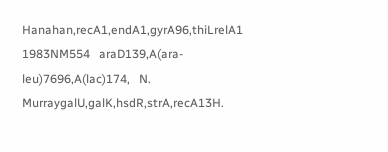Hanahan,recA1,endA1,gyrA96,thiLrelA1     1983NM554   araD139,A(ara-leu)7696,A(lac)174,   N. MurraygalU,galK,hsdR,strA,recA13H.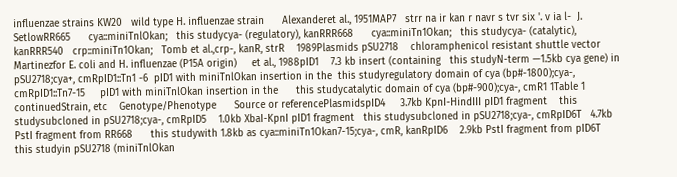influenzae strains KW20   wild type H. influenzae strain      Alexanderet al., 1951MAP7   strr na ir kan r navr s tvr six '. v ia l-  J. SetlowRR665      cya::miniTnlOkan;   this studycya- (regulatory), kanRRR668      cya::miniTn1Okan;   this studycya- (catalytic), kanRRR540   crp::miniTn1Okan;   Tomb et al.,crp-, kanR, strR    1989Plasmids pSU2718    chloramphenicol resistant shuttle vector    Martinezfor E. coli and H. influenzae (P15A origin)     et al., 1988pID1    7.3 kb insert (containing   this studyN-term —1.5kb cya gene) in pSU2718;cya+, cmRpID1::Tn1 -6  pID1 with miniTnlOkan insertion in the  this studyregulatory domain of cya (bp#-1800);cya-, cmRpID1::Tn7-15     pID1 with miniTnlOkan insertion in the      this studycatalytic domain of cya (bp#-900);cya-, cmR1 1Table 1 continuedStrain, etc    Genotype/Phenotype      Source or referencePlasmidspID4     3.7kb KpnI-HindIII pID1 fragment    this studysubcloned in pSU2718;cya-, cmRpID5    1.0kb XbaI-KpnI pID1 fragment   this studysubcloned in pSU2718;cya-, cmRpID6T   4.7kb PstI fragment from RR668      this studywith 1.8kb as cya::miniTn1Okan7-15;cya-, cmR, kanRpID6    2.9kb PstI fragment from pID6T      this studyin pSU2718 (miniTnlOkan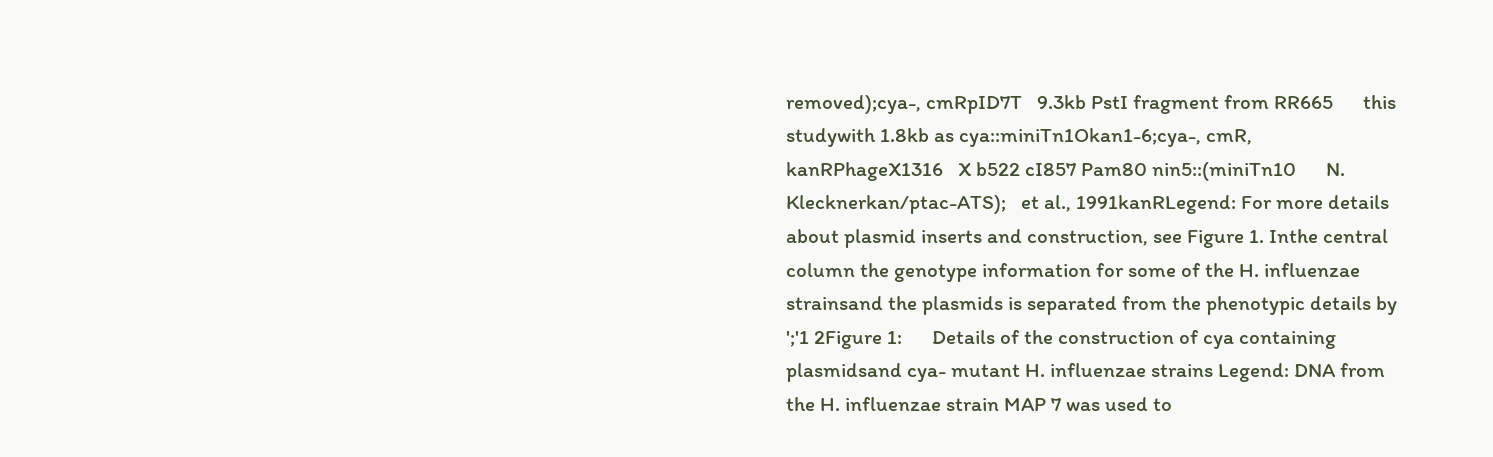removed);cya-, cmRpID7T   9.3kb PstI fragment from RR665      this studywith 1.8kb as cya::miniTn1Okan1-6;cya-, cmR, kanRPhageX1316   X b522 cI857 Pam80 nin5::(miniTn10      N. Klecknerkan/ptac-ATS);   et al., 1991kanRLegend: For more details about plasmid inserts and construction, see Figure 1. Inthe central column the genotype information for some of the H. influenzae strainsand the plasmids is separated from the phenotypic details by ';'1 2Figure 1:      Details of the construction of cya containing plasmidsand cya- mutant H. influenzae strains Legend: DNA from the H. influenzae strain MAP 7 was used to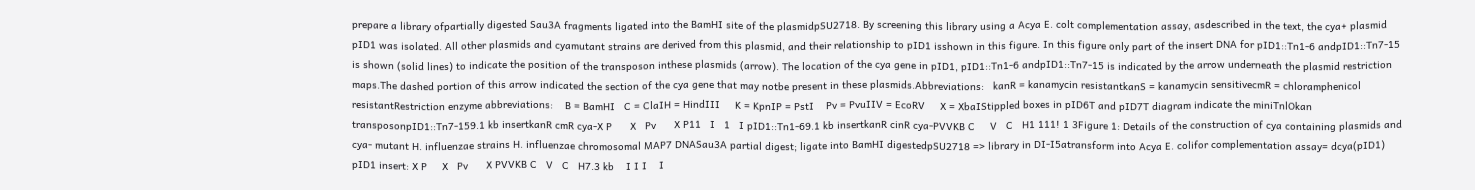prepare a library ofpartially digested Sau3A fragments ligated into the BamHI site of the plasmidpSU2718. By screening this library using a Acya E. colt complementation assay, asdescribed in the text, the cya+ plasmid pID1 was isolated. All other plasmids and cyamutant strains are derived from this plasmid, and their relationship to pID1 isshown in this figure. In this figure only part of the insert DNA for pID1::Tn1-6 andpID1::Tn7-15 is shown (solid lines) to indicate the position of the transposon inthese plasmids (arrow). The location of the cya gene in pID1, pID1::Tn1-6 andpID1::Tn7-15 is indicated by the arrow underneath the plasmid restriction maps.The dashed portion of this arrow indicated the section of the cya gene that may notbe present in these plasmids.Abbreviations:   kanR = kanamycin resistantkanS = kanamycin sensitivecmR = chloramphenicol resistantRestriction enzyme abbreviations:    B = BamHI   C = ClaIH = HindIII     K = KpnIP = PstI    Pv = PvuIIV = EcoRV     X = XbaIStippled boxes in pID6T and pID7T diagram indicate the miniTnlOkan transposonpID1::Tn7-159.1 kb insertkanR cmR cya-X P      X   Pv      X P11   I   1   I pID1::Tn1-69.1 kb insertkanR cinR cya-PVVKB C     V   C   H1 111! 1 3Figure 1: Details of the construction of cya containing plasmids and cya- mutant H. influenzae strains H. influenzae chromosomal MAP7 DNASau3A partial digest; ligate into BamHI digestedpSU2718 => library in DI-I5atransform into Acya E. colifor complementation assay= dcya(pID1)   pID1 insert: X P     X   Pv      X PVVKB C   V   C   H7.3 kb    I I I    I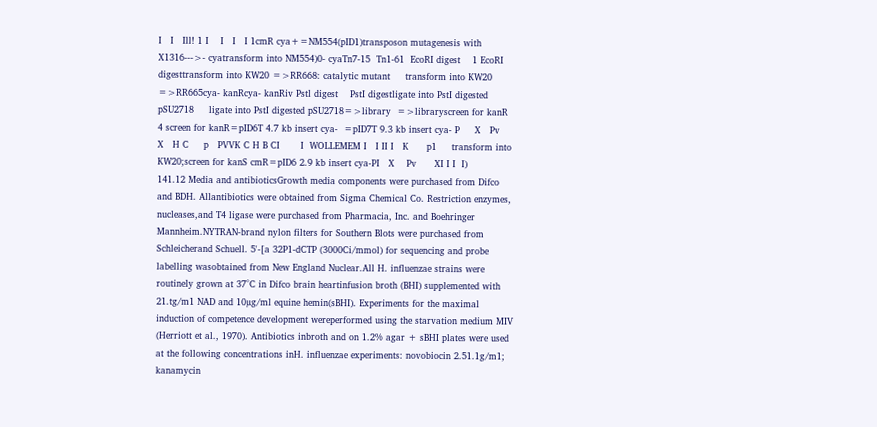I   I   Ill! 1 I    I   I   I 1cmR cya+=NM554(pID1)transposon mutagenesis with X1316--->- cyatransform into NM554)0- cyaTn7-15  Tn1-61  EcoRI digest    1 EcoRI digesttransform into KW20 =>RR668: catalytic mutant     transform into KW20 =>RR665cya- kanRcya- kanRiv Pstl digest    PstI digestligate into PstI digested pSU2718     ligate into PstI digested pSU2718=>library  =>libraryscreen for kanR    4 screen for kanR=pID6T 4.7 kb insert cya-  =pID7T 9.3 kb insert cya- P     X   Pv      X   H C     p   PVVK C H B CI       I  WOLLEMEM I   I II I   K      p1     transform into KW20;screen for kanS cmR=pID6 2.9 kb insert cya-PI   X    Pv      XI I I  I)             141.12 Media and antibioticsGrowth media components were purchased from Difco and BDH. Allantibiotics were obtained from Sigma Chemical Co. Restriction enzymes, nucleases,and T4 ligase were purchased from Pharmacia, Inc. and Boehringer Mannheim.NYTRAN-brand nylon filters for Southern Blots were purchased from Schleicherand Schuell. 5'-[a 32P1-dCTP (3000Ci/mmol) for sequencing and probe labelling wasobtained from New England Nuclear.All H. influenzae strains were routinely grown at 37°C in Difco brain heartinfusion broth (BHI) supplemented with 21.tg/m1 NAD and 10µg/ml equine hemin(sBHI). Experiments for the maximal induction of competence development wereperformed using the starvation medium MIV (Herriott et al., 1970). Antibiotics inbroth and on 1.2% agar + sBHI plates were used at the following concentrations inH. influenzae experiments: novobiocin 2.51.1g/m1; kanamycin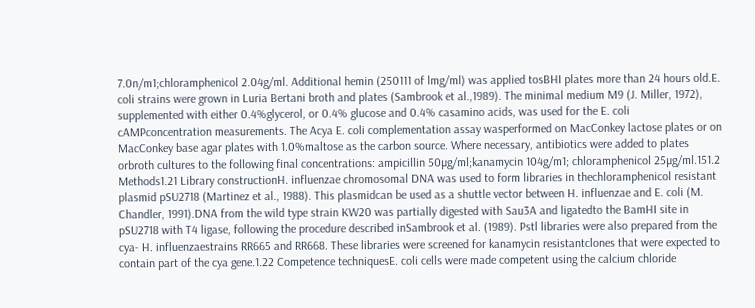7.0n/m1;chloramphenicol 2.04g/ml. Additional hemin (250111 of lmg/ml) was applied tosBHI plates more than 24 hours old.E. coli strains were grown in Luria Bertani broth and plates (Sambrook et al.,1989). The minimal medium M9 (J. Miller, 1972), supplemented with either 0.4%glycerol, or 0.4% glucose and 0.4% casamino acids, was used for the E. coli cAMPconcentration measurements. The Acya E. coli complementation assay wasperformed on MacConkey lactose plates or on MacConkey base agar plates with 1.0%maltose as the carbon source. Where necessary, antibiotics were added to plates orbroth cultures to the following final concentrations: ampicillin 50µg/ml;kanamycin 104g/m1; chloramphenicol 25µg/ml.151.2 Methods1.21 Library constructionH. influenzae chromosomal DNA was used to form libraries in thechloramphenicol resistant plasmid pSU2718 (Martinez et al., 1988). This plasmidcan be used as a shuttle vector between H. influenzae and E. coli (M. Chandler, 1991).DNA from the wild type strain KW20 was partially digested with Sau3A and ligatedto the BamHI site in pSU2718 with T4 ligase, following the procedure described inSambrook et al. (1989). Pstl libraries were also prepared from the cya- H. influenzaestrains RR665 and RR668. These libraries were screened for kanamycin resistantclones that were expected to contain part of the cya gene.1.22 Competence techniquesE. coli cells were made competent using the calcium chloride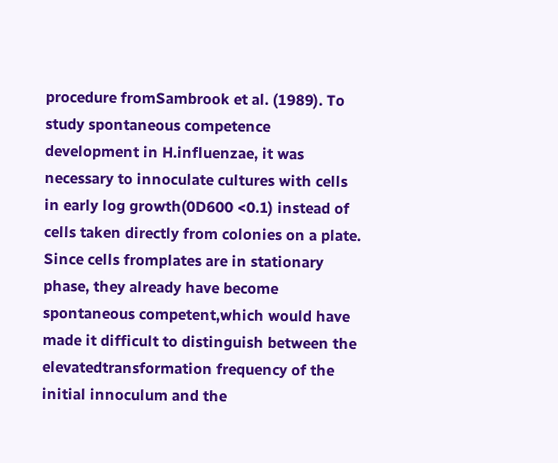procedure fromSambrook et al. (1989). To study spontaneous competence development in H.influenzae, it was necessary to innoculate cultures with cells in early log growth(0D600 <0.1) instead of cells taken directly from colonies on a plate. Since cells fromplates are in stationary phase, they already have become spontaneous competent,which would have made it difficult to distinguish between the elevatedtransformation frequency of the initial innoculum and the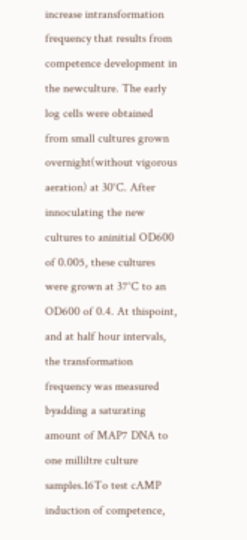increase intransformation frequency that results from competence development in the newculture. The early log cells were obtained from small cultures grown overnight(without vigorous aeration) at 30°C. After innoculating the new cultures to aninitial OD600 of 0.005, these cultures were grown at 37°C to an OD600 of 0.4. At thispoint, and at half hour intervals, the transformation frequency was measured byadding a saturating amount of MAP7 DNA to one milliltre culture samples.16To test cAMP induction of competence,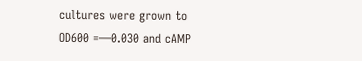cultures were grown to OD600 =—0.030 and cAMP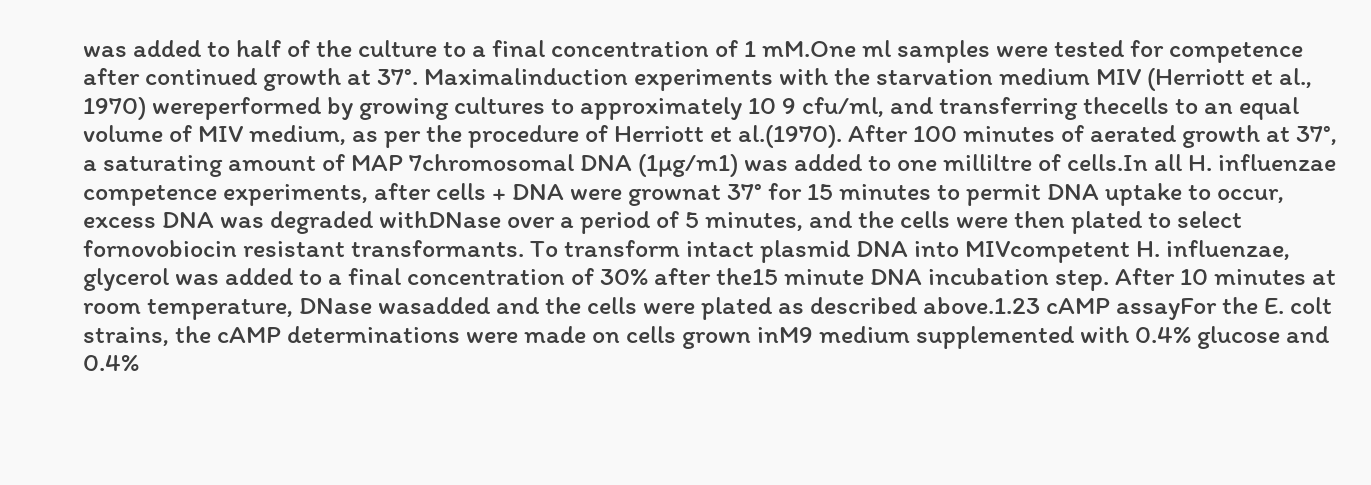was added to half of the culture to a final concentration of 1 mM.One ml samples were tested for competence after continued growth at 37°. Maximalinduction experiments with the starvation medium MIV (Herriott et al., 1970) wereperformed by growing cultures to approximately 10 9 cfu/ml, and transferring thecells to an equal volume of MIV medium, as per the procedure of Herriott et al.(1970). After 100 minutes of aerated growth at 37°, a saturating amount of MAP 7chromosomal DNA (1µg/m1) was added to one milliltre of cells.In all H. influenzae competence experiments, after cells + DNA were grownat 37° for 15 minutes to permit DNA uptake to occur, excess DNA was degraded withDNase over a period of 5 minutes, and the cells were then plated to select fornovobiocin resistant transformants. To transform intact plasmid DNA into MIVcompetent H. influenzae, glycerol was added to a final concentration of 30% after the15 minute DNA incubation step. After 10 minutes at room temperature, DNase wasadded and the cells were plated as described above.1.23 cAMP assayFor the E. colt strains, the cAMP determinations were made on cells grown inM9 medium supplemented with 0.4% glucose and 0.4%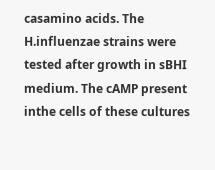casamino acids. The H.influenzae strains were tested after growth in sBHI medium. The cAMP present inthe cells of these cultures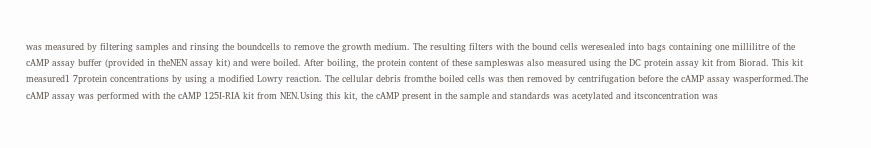was measured by filtering samples and rinsing the boundcells to remove the growth medium. The resulting filters with the bound cells weresealed into bags containing one millilitre of the cAMP assay buffer (provided in theNEN assay kit) and were boiled. After boiling, the protein content of these sampleswas also measured using the DC protein assay kit from Biorad. This kit measured1 7protein concentrations by using a modified Lowry reaction. The cellular debris fromthe boiled cells was then removed by centrifugation before the cAMP assay wasperformed.The cAMP assay was performed with the cAMP 125I-RIA kit from NEN.Using this kit, the cAMP present in the sample and standards was acetylated and itsconcentration was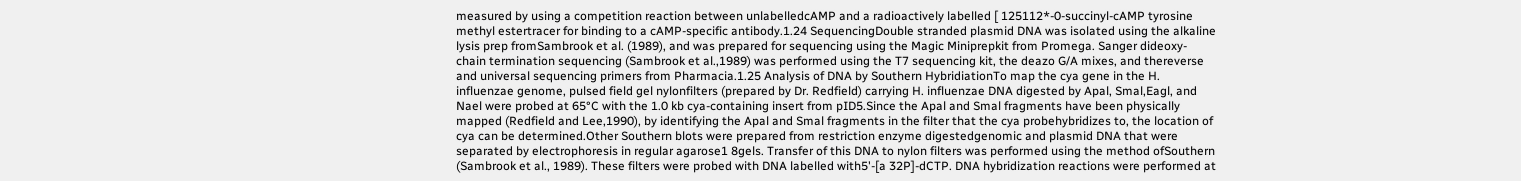measured by using a competition reaction between unlabelledcAMP and a radioactively labelled [ 125112*-0-succinyl-cAMP tyrosine methyl estertracer for binding to a cAMP-specific antibody.1.24 SequencingDouble stranded plasmid DNA was isolated using the alkaline lysis prep fromSambrook et al. (1989), and was prepared for sequencing using the Magic Miniprepkit from Promega. Sanger dideoxy-chain termination sequencing (Sambrook et al.,1989) was performed using the T7 sequencing kit, the deazo G/A mixes, and thereverse and universal sequencing primers from Pharmacia.1.25 Analysis of DNA by Southern HybridiationTo map the cya gene in the H. influenzae genome, pulsed field gel nylonfilters (prepared by Dr. Redfield) carrying H. influenzae DNA digested by Apal, Smal,Eagl, and Nael were probed at 65°C with the 1.0 kb cya-containing insert from pID5.Since the Apal and Smal fragments have been physically mapped (Redfield and Lee,1990), by identifying the Apal and Smal fragments in the filter that the cya probehybridizes to, the location of cya can be determined.Other Southern blots were prepared from restriction enzyme digestedgenomic and plasmid DNA that were separated by electrophoresis in regular agarose1 8gels. Transfer of this DNA to nylon filters was performed using the method ofSouthern (Sambrook et al., 1989). These filters were probed with DNA labelled with5'-[a 32P]-dCTP. DNA hybridization reactions were performed at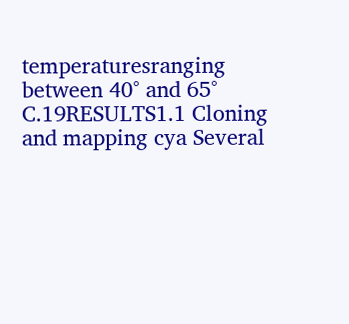temperaturesranging between 40° and 65° C.19RESULTS1.1 Cloning and mapping cya Several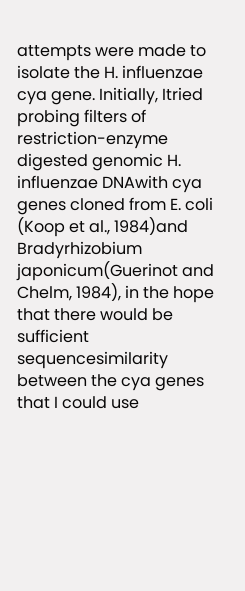attempts were made to isolate the H. influenzae cya gene. Initially, Itried probing filters of restriction-enzyme digested genomic H. influenzae DNAwith cya genes cloned from E. coli (Koop et al., 1984)and Bradyrhizobium japonicum(Guerinot and Chelm, 1984), in the hope that there would be sufficient sequencesimilarity between the cya genes that I could use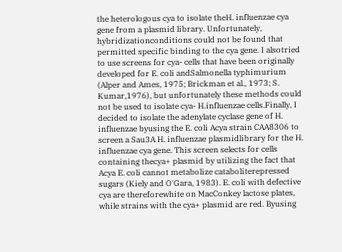the heterologous cya to isolate theH. influenzae cya gene from a plasmid library. Unfortunately, hybridizationconditions could not be found that permitted specific binding to the cya gene. I alsotried to use screens for cya- cells that have been originally developed for E. coli andSalmonella typhimurium (Alper and Ames, 1975; Brickman et al., 1973; S. Kumar,1976), but unfortunately these methods could not be used to isolate cya- H.influenzae cells.Finally, I decided to isolate the adenylate cyclase gene of H. influenzae byusing the E. coli Acya strain CAA8306 to screen a Sau3A H. influenzae plasmidlibrary for the H. influenzae cya gene. This screen selects for cells containing thecya+ plasmid by utilizing the fact that Acya E. coli cannot metabolize cataboliterepressed sugars (Kiely and O'Gara, 1983). E. coli with defective cya are thereforewhite on MacConkey lactose plates, while strains with the cya+ plasmid are red. Byusing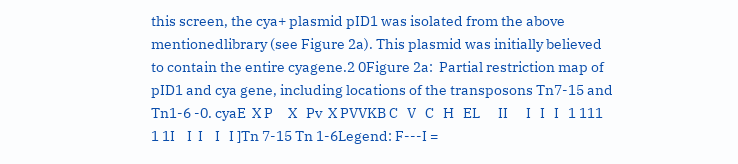this screen, the cya+ plasmid pID1 was isolated from the above mentionedlibrary (see Figure 2a). This plasmid was initially believed to contain the entire cyagene.2 0Figure 2a:  Partial restriction map of pID1 and cya gene, including locations of the transposons Tn7-15 and Tn1-6 -0. cyaE  X P     X   Pv  X PVVKB C   V   C   H   EL      II      I   I   I   1 111   1 1I    I  I    I   I ]Tn 7-15 Tn 1-6Legend: F---I =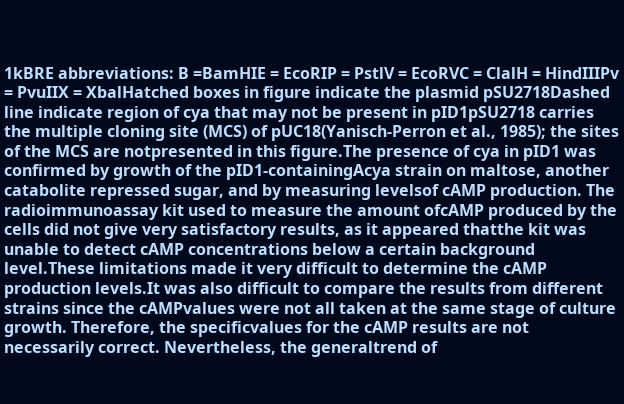1kBRE abbreviations: B =BamHIE = EcoRIP = PstlV = EcoRVC = ClalH = HindIIIPv = PvuIIX = XbalHatched boxes in figure indicate the plasmid pSU2718Dashed line indicate region of cya that may not be present in pID1pSU2718 carries the multiple cloning site (MCS) of pUC18(Yanisch-Perron et al., 1985); the sites of the MCS are notpresented in this figure.The presence of cya in pID1 was confirmed by growth of the pID1-containingAcya strain on maltose, another catabolite repressed sugar, and by measuring levelsof cAMP production. The radioimmunoassay kit used to measure the amount ofcAMP produced by the cells did not give very satisfactory results, as it appeared thatthe kit was unable to detect cAMP concentrations below a certain background level.These limitations made it very difficult to determine the cAMP production levels.It was also difficult to compare the results from different strains since the cAMPvalues were not all taken at the same stage of culture growth. Therefore, the specificvalues for the cAMP results are not necessarily correct. Nevertheless, the generaltrend of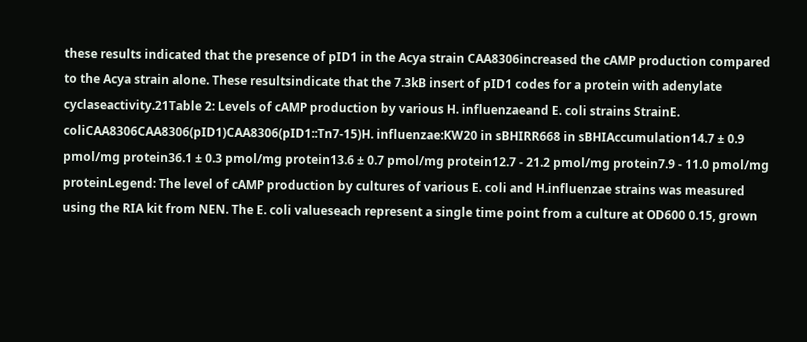these results indicated that the presence of pID1 in the Acya strain CAA8306increased the cAMP production compared to the Acya strain alone. These resultsindicate that the 7.3kB insert of pID1 codes for a protein with adenylate cyclaseactivity.21Table 2: Levels of cAMP production by various H. influenzaeand E. coli strains StrainE. coliCAA8306CAA8306(pID1)CAA8306(pID1::Tn7-15)H. influenzae:KW20 in sBHIRR668 in sBHIAccumulation14.7 ± 0.9 pmol/mg protein36.1 ± 0.3 pmol/mg protein13.6 ± 0.7 pmol/mg protein12.7 - 21.2 pmol/mg protein7.9 - 11.0 pmol/mg proteinLegend: The level of cAMP production by cultures of various E. coli and H.influenzae strains was measured using the RIA kit from NEN. The E. coli valueseach represent a single time point from a culture at OD600 0.15, grown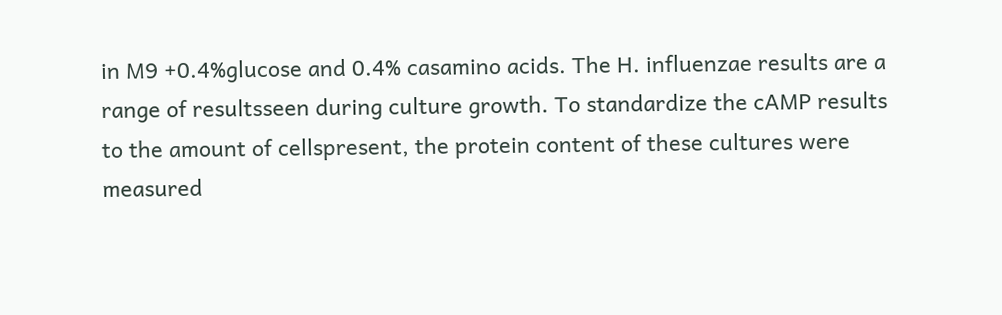in M9 +0.4%glucose and 0.4% casamino acids. The H. influenzae results are a range of resultsseen during culture growth. To standardize the cAMP results to the amount of cellspresent, the protein content of these cultures were measured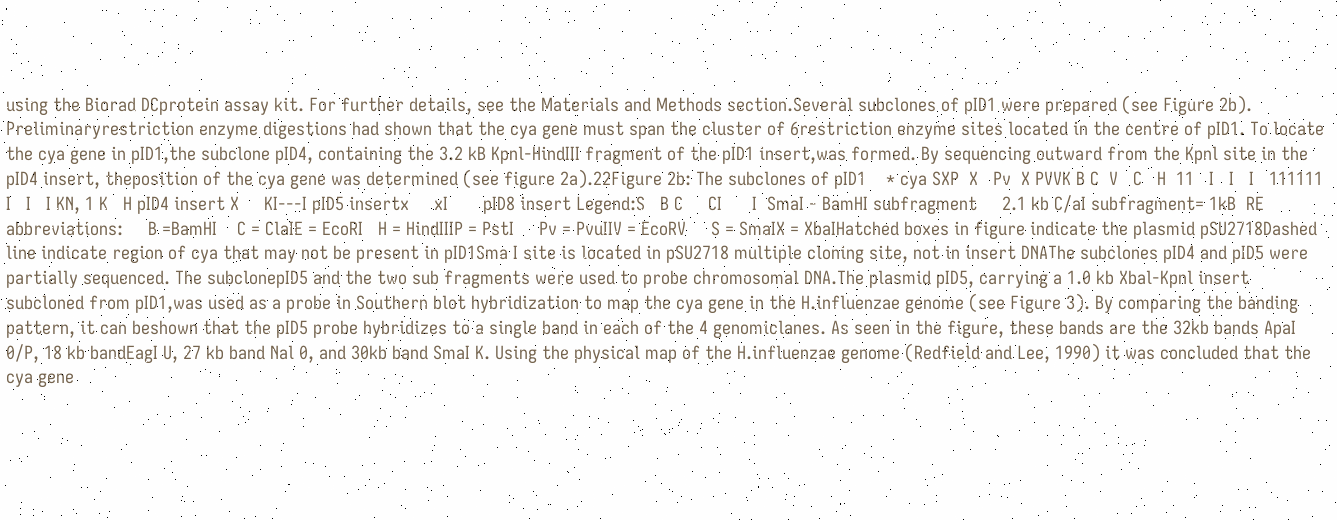using the Biorad DCprotein assay kit. For further details, see the Materials and Methods section.Several subclones of pID1 were prepared (see Figure 2b). Preliminaryrestriction enzyme digestions had shown that the cya gene must span the cluster of 6restriction enzyme sites located in the centre of pID1. To locate the cya gene in pID1,the subclone pID4, containing the 3.2 kB Kpnl-HindIII fragment of the pID1 insert,was formed. By sequencing outward from the Kpnl site in the pID4 insert, theposition of the cya gene was determined (see figure 2a).22Figure 2b: The subclones of pID1    * cya SXP  X   Pv  X PVVK B C  V   C   H  11   I   I   I   111111      I   I   I KN, 1 K   H pID4 insert X     KI---I pID5 insertx     xI       pID8 insert Legend:S   B C     CI      I  SmaI - BamHI subfragment     2.1 kb C/aI subfragment= 1kB  RE abbreviations:     B =BamHI    C = ClaIE = EcoRI   H = HindIIIP = PstI     Pv = PvuIIV = EcoRV     S = SmaIX = XbaIHatched boxes in figure indicate the plasmid pSU2718Dashed line indicate region of cya that may not be present in pID1Sma I site is located in pSU2718 multiple cloning site, not in insert DNAThe subclones pID4 and pID5 were partially sequenced. The subclonepID5 and the two sub fragments were used to probe chromosomal DNA.The plasmid pID5, carrying a 1.0 kb Xbal-Kpnl insert subcloned from pID1,was used as a probe in Southern blot hybridization to map the cya gene in the H.influenzae genome (see Figure 3). By comparing the banding pattern, it can beshown that the pID5 probe hybridizes to a single band in each of the 4 genomiclanes. As seen in the figure, these bands are the 32kb bands ApaI 0/P, 18 kb bandEagI U, 27 kb band Nal 0, and 30kb band SmaI K. Using the physical map of the H.influenzae genome (Redfield and Lee, 1990) it was concluded that the cya gene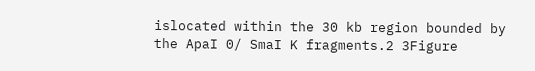islocated within the 30 kb region bounded by the ApaI 0/ SmaI K fragments.2 3Figure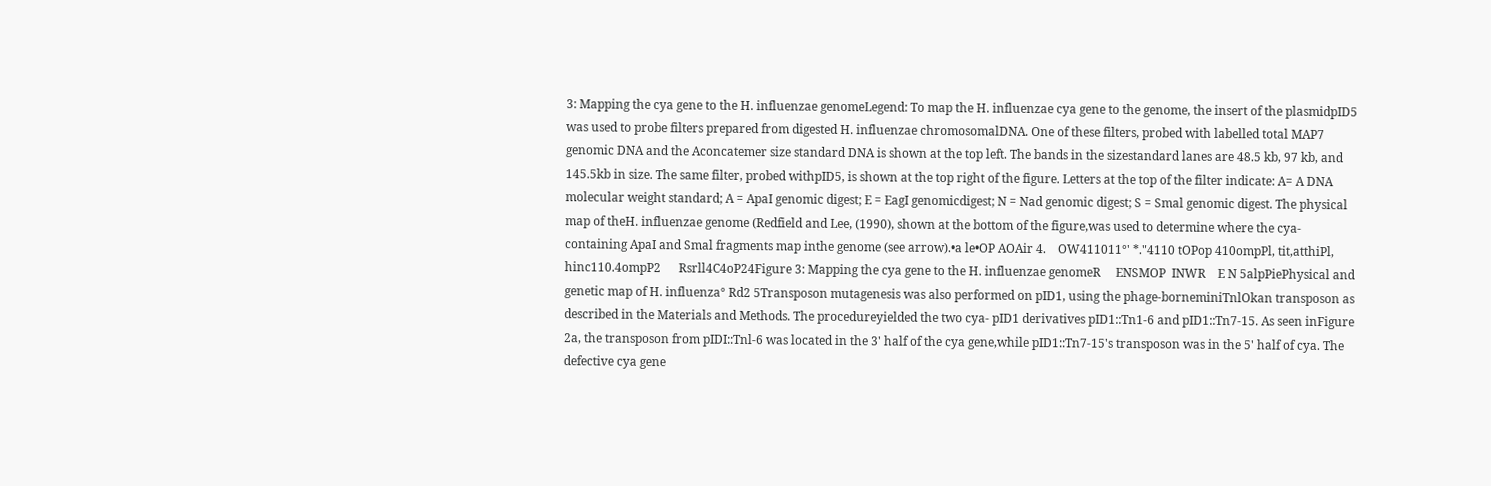3: Mapping the cya gene to the H. influenzae genomeLegend: To map the H. influenzae cya gene to the genome, the insert of the plasmidpID5 was used to probe filters prepared from digested H. influenzae chromosomalDNA. One of these filters, probed with labelled total MAP7 genomic DNA and the Aconcatemer size standard DNA is shown at the top left. The bands in the sizestandard lanes are 48.5 kb, 97 kb, and 145.5kb in size. The same filter, probed withpID5, is shown at the top right of the figure. Letters at the top of the filter indicate: A= A DNA molecular weight standard; A = ApaI genomic digest; E = EagI genomicdigest; N = Nad genomic digest; S = Smal genomic digest. The physical map of theH. influenzae genome (Redfield and Lee, (1990), shown at the bottom of the figure,was used to determine where the cya-containing ApaI and Smal fragments map inthe genome (see arrow).•a le•OP AOAir 4.    OW411011°' *."4110 tOPop 410ompPl, tit,atthiPl,     hinc110.4ompP2      Rsrll4C4oP24Figure 3: Mapping the cya gene to the H. influenzae genomeR     ENSMOP  INWR    E N 5alpPiePhysical and genetic map of H. influenza° Rd2 5Transposon mutagenesis was also performed on pID1, using the phage-borneminiTnlOkan transposon as described in the Materials and Methods. The procedureyielded the two cya- pID1 derivatives pID1::Tn1-6 and pID1::Tn7-15. As seen inFigure 2a, the transposon from pIDI::Tnl-6 was located in the 3' half of the cya gene,while pID1::Tn7-15's transposon was in the 5' half of cya. The defective cya gene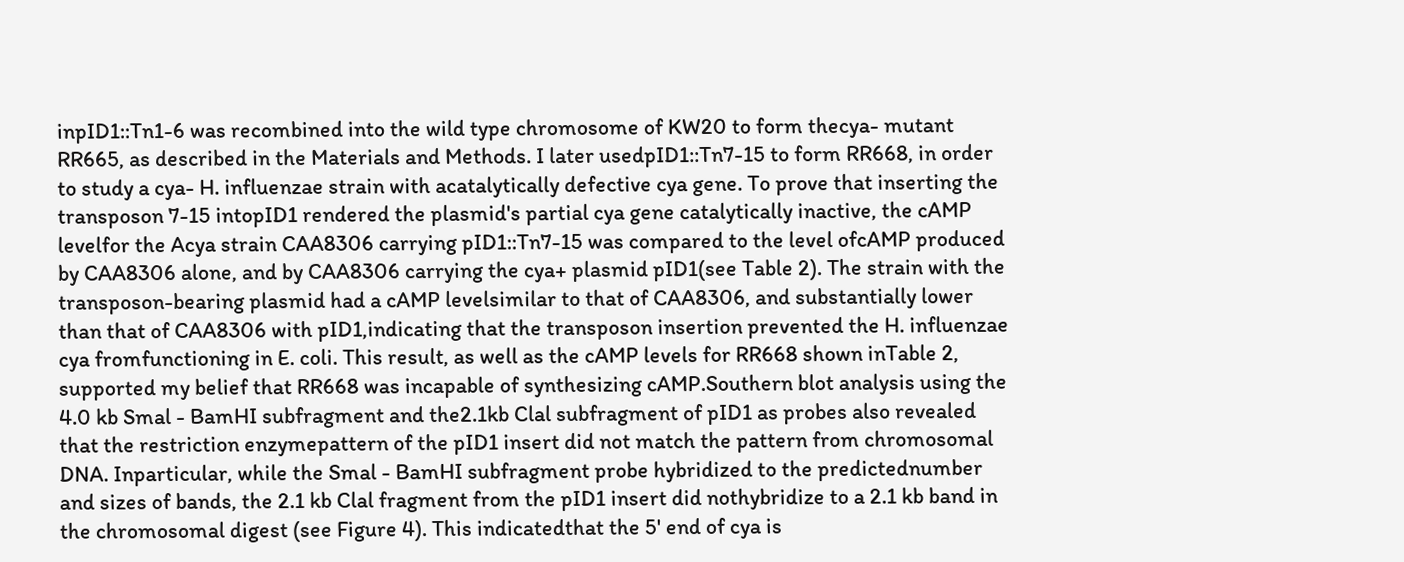inpID1::Tn1-6 was recombined into the wild type chromosome of KW20 to form thecya- mutant RR665, as described in the Materials and Methods. I later usedpID1::Tn7-15 to form RR668, in order to study a cya- H. influenzae strain with acatalytically defective cya gene. To prove that inserting the transposon 7-15 intopID1 rendered the plasmid's partial cya gene catalytically inactive, the cAMP levelfor the Acya strain CAA8306 carrying pID1::Tn7-15 was compared to the level ofcAMP produced by CAA8306 alone, and by CAA8306 carrying the cya+ plasmid pID1(see Table 2). The strain with the transposon-bearing plasmid had a cAMP levelsimilar to that of CAA8306, and substantially lower than that of CAA8306 with pID1,indicating that the transposon insertion prevented the H. influenzae cya fromfunctioning in E. coli. This result, as well as the cAMP levels for RR668 shown inTable 2, supported my belief that RR668 was incapable of synthesizing cAMP.Southern blot analysis using the 4.0 kb Smal - BamHI subfragment and the2.1kb Clal subfragment of pID1 as probes also revealed that the restriction enzymepattern of the pID1 insert did not match the pattern from chromosomal DNA. Inparticular, while the Smal - BamHI subfragment probe hybridized to the predictednumber and sizes of bands, the 2.1 kb Clal fragment from the pID1 insert did nothybridize to a 2.1 kb band in the chromosomal digest (see Figure 4). This indicatedthat the 5' end of cya is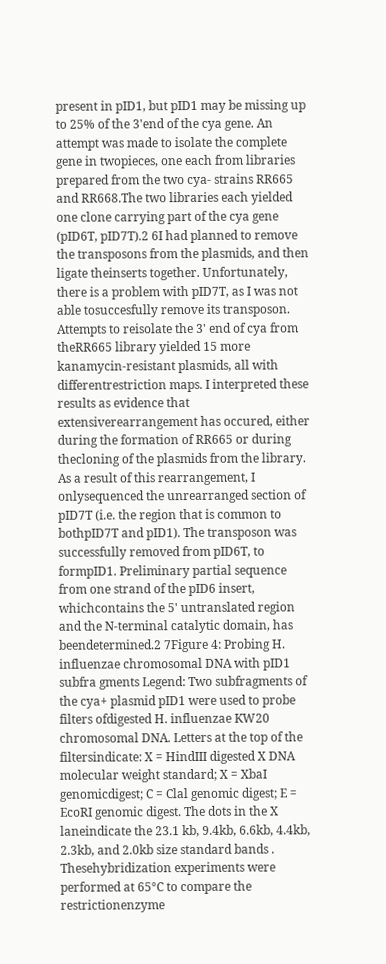present in pID1, but pID1 may be missing up to 25% of the 3'end of the cya gene. An attempt was made to isolate the complete gene in twopieces, one each from libraries prepared from the two cya- strains RR665 and RR668.The two libraries each yielded one clone carrying part of the cya gene (pID6T, pID7T).2 6I had planned to remove the transposons from the plasmids, and then ligate theinserts together. Unfortunately, there is a problem with pID7T, as I was not able tosuccesfully remove its transposon. Attempts to reisolate the 3' end of cya from theRR665 library yielded 15 more kanamycin-resistant plasmids, all with differentrestriction maps. I interpreted these results as evidence that extensiverearrangement has occured, either during the formation of RR665 or during thecloning of the plasmids from the library. As a result of this rearrangement, I onlysequenced the unrearranged section of pID7T (i.e. the region that is common to bothpID7T and pID1). The transposon was successfully removed from pID6T, to formpID1. Preliminary partial sequence from one strand of the pID6 insert, whichcontains the 5' untranslated region and the N-terminal catalytic domain, has beendetermined.2 7Figure 4: Probing H. influenzae chromosomal DNA with pID1 subfra gments Legend: Two subfragments of the cya+ plasmid pID1 were used to probe filters ofdigested H. influenzae KW20 chromosomal DNA. Letters at the top of the filtersindicate: X = HindIII digested X DNA molecular weight standard; X = XbaI genomicdigest; C = Clal genomic digest; E = EcoRI genomic digest. The dots in the X laneindicate the 23.1 kb, 9.4kb, 6.6kb, 4.4kb, 2.3kb, and 2.0kb size standard bands . Thesehybridization experiments were performed at 65°C to compare the restrictionenzyme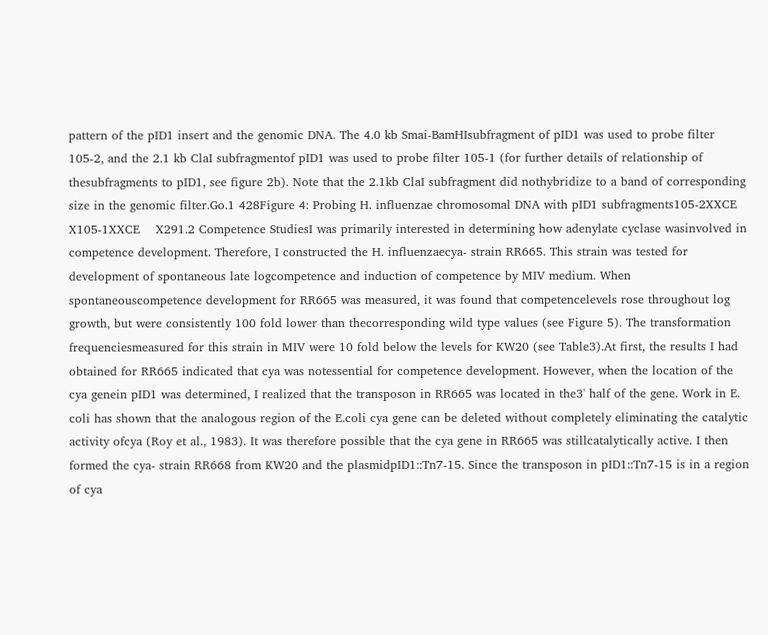pattern of the pID1 insert and the genomic DNA. The 4.0 kb Smai-BamHIsubfragment of pID1 was used to probe filter 105-2, and the 2.1 kb ClaI subfragmentof pID1 was used to probe filter 105-1 (for further details of relationship of thesubfragments to pID1, see figure 2b). Note that the 2.1kb ClaI subfragment did nothybridize to a band of corresponding size in the genomic filter.Go.1 428Figure 4: Probing H. influenzae chromosomal DNA with pID1 subfragments105-2XXCE X105-1XXCE    X291.2 Competence StudiesI was primarily interested in determining how adenylate cyclase wasinvolved in competence development. Therefore, I constructed the H. influenzaecya- strain RR665. This strain was tested for development of spontaneous late logcompetence and induction of competence by MIV medium. When spontaneouscompetence development for RR665 was measured, it was found that competencelevels rose throughout log growth, but were consistently 100 fold lower than thecorresponding wild type values (see Figure 5). The transformation frequenciesmeasured for this strain in MIV were 10 fold below the levels for KW20 (see Table3).At first, the results I had obtained for RR665 indicated that cya was notessential for competence development. However, when the location of the cya genein pID1 was determined, I realized that the transposon in RR665 was located in the3' half of the gene. Work in E. coli has shown that the analogous region of the E.coli cya gene can be deleted without completely eliminating the catalytic activity ofcya (Roy et al., 1983). It was therefore possible that the cya gene in RR665 was stillcatalytically active. I then formed the cya- strain RR668 from KW20 and the plasmidpID1::Tn7-15. Since the transposon in pID1::Tn7-15 is in a region of cya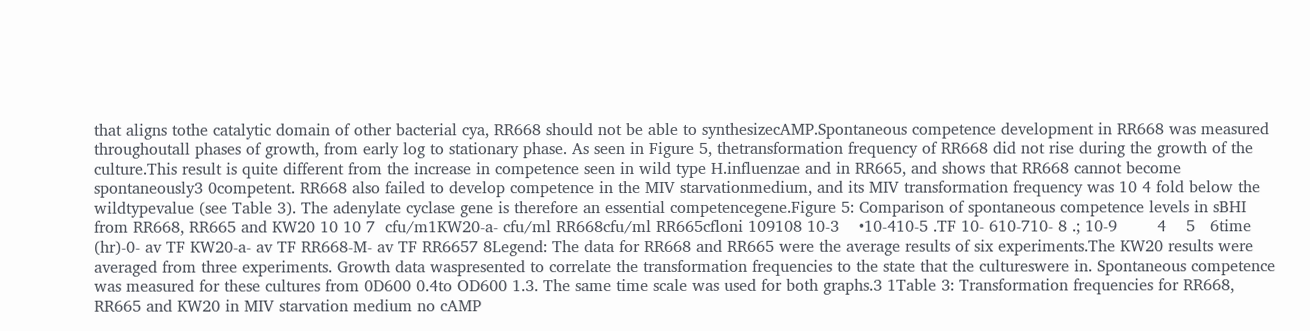that aligns tothe catalytic domain of other bacterial cya, RR668 should not be able to synthesizecAMP.Spontaneous competence development in RR668 was measured throughoutall phases of growth, from early log to stationary phase. As seen in Figure 5, thetransformation frequency of RR668 did not rise during the growth of the culture.This result is quite different from the increase in competence seen in wild type H.influenzae and in RR665, and shows that RR668 cannot become spontaneously3 0competent. RR668 also failed to develop competence in the MIV starvationmedium, and its MIV transformation frequency was 10 4 fold below the wildtypevalue (see Table 3). The adenylate cyclase gene is therefore an essential competencegene.Figure 5: Comparison of spontaneous competence levels in sBHI from RR668, RR665 and KW20 10 10 7  cfu/m1KW20-a- cfu/ml RR668cfu/ml RR665cfloni 109108 10-3    •10-410-5 .TF 10- 610-710- 8 .; 10-9        4    5   6time (hr)-0- av TF KW20-a- av TF RR668-M- av TF RR6657 8Legend: The data for RR668 and RR665 were the average results of six experiments.The KW20 results were averaged from three experiments. Growth data waspresented to correlate the transformation frequencies to the state that the cultureswere in. Spontaneous competence was measured for these cultures from 0D600 0.4to OD600 1.3. The same time scale was used for both graphs.3 1Table 3: Transformation frequencies for RR668, RR665 and KW20 in MIV starvation medium no cAMP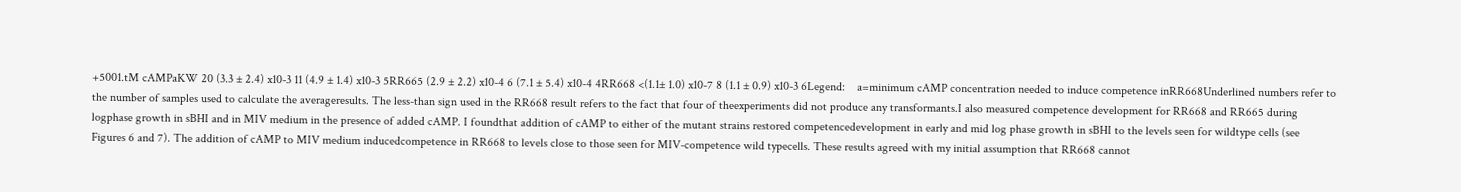+5001.tM cAMPaKW 20 (3.3 ± 2.4) x10-3 11 (4.9 ± 1.4) x10-3 5RR665 (2.9 ± 2.2) x10-4 6 (7.1 ± 5.4) x10-4 4RR668 <(1.1± 1.0) x10-7 8 (1.1 ± 0.9) x10-3 6Legend:    a=minimum cAMP concentration needed to induce competence inRR668Underlined numbers refer to the number of samples used to calculate the averageresults. The less-than sign used in the RR668 result refers to the fact that four of theexperiments did not produce any transformants.I also measured competence development for RR668 and RR665 during logphase growth in sBHI and in MIV medium in the presence of added cAMP. I foundthat addition of cAMP to either of the mutant strains restored competencedevelopment in early and mid log phase growth in sBHI to the levels seen for wildtype cells (see Figures 6 and 7). The addition of cAMP to MIV medium inducedcompetence in RR668 to levels close to those seen for MIV-competence wild typecells. These results agreed with my initial assumption that RR668 cannot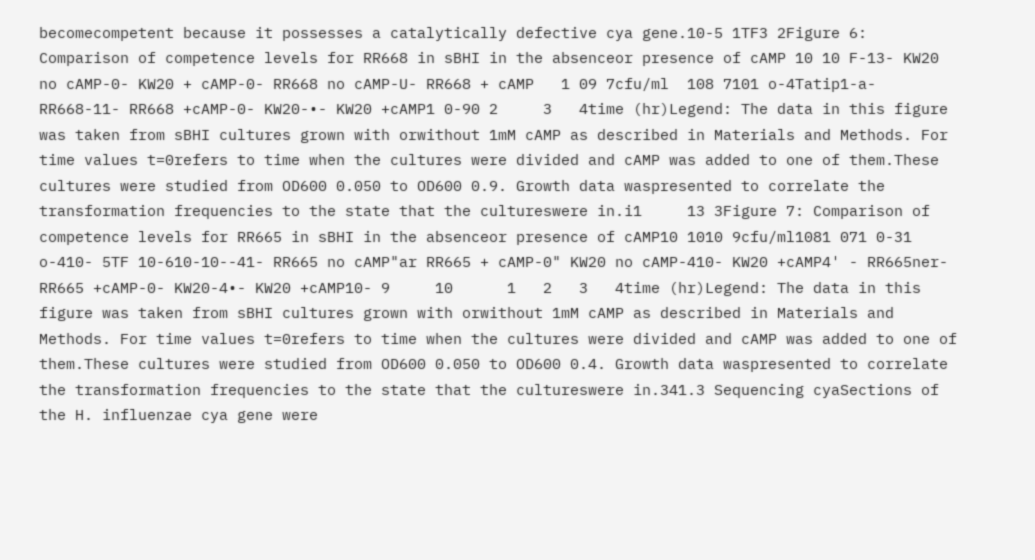becomecompetent because it possesses a catalytically defective cya gene.10-5 1TF3 2Figure 6: Comparison of competence levels for RR668 in sBHI in the absenceor presence of cAMP 10 10 F-13- KW20 no cAMP-0- KW20 + cAMP-0- RR668 no cAMP-U- RR668 + cAMP   1 09 7cfu/ml  108 7101 o-4Tatip1-a- RR668-11- RR668 +cAMP-0- KW20-•- KW20 +cAMP1 0-90 2     3   4time (hr)Legend: The data in this figure was taken from sBHI cultures grown with orwithout 1mM cAMP as described in Materials and Methods. For time values t=0refers to time when the cultures were divided and cAMP was added to one of them.These cultures were studied from OD600 0.050 to OD600 0.9. Growth data waspresented to correlate the transformation frequencies to the state that the cultureswere in.i1     13 3Figure 7: Comparison of competence levels for RR665 in sBHI in the absenceor presence of cAMP10 1010 9cfu/ml1081 071 0-31 o-410- 5TF 10-610-10--41- RR665 no cAMP"ar RR665 + cAMP-0" KW20 no cAMP-410- KW20 +cAMP4' - RR665ner- RR665 +cAMP-0- KW20-4•- KW20 +cAMP10- 9     10      1   2   3   4time (hr)Legend: The data in this figure was taken from sBHI cultures grown with orwithout 1mM cAMP as described in Materials and Methods. For time values t=0refers to time when the cultures were divided and cAMP was added to one of them.These cultures were studied from OD600 0.050 to OD600 0.4. Growth data waspresented to correlate the transformation frequencies to the state that the cultureswere in.341.3 Sequencing cyaSections of the H. influenzae cya gene were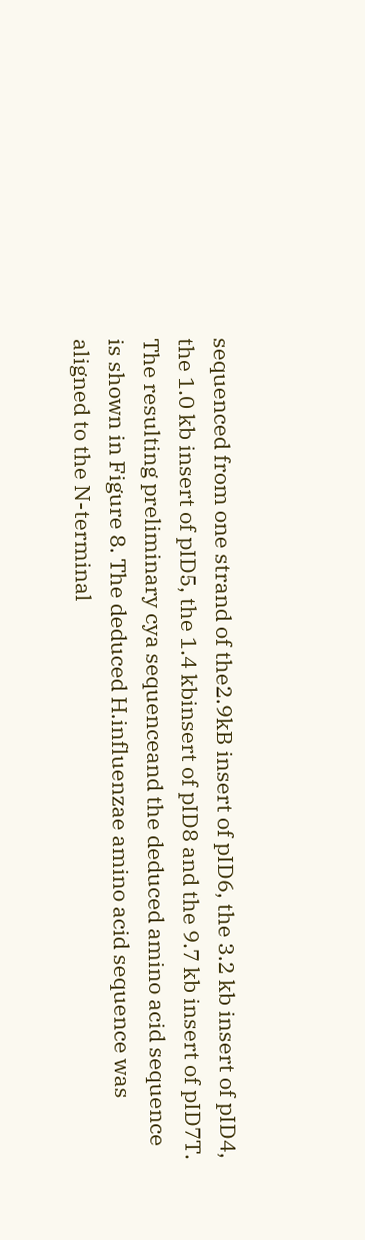sequenced from one strand of the2.9kB insert of pID6, the 3.2 kb insert of pID4, the 1.0 kb insert of pID5, the 1.4 kbinsert of pID8 and the 9.7 kb insert of pID7T. The resulting preliminary cya sequenceand the deduced amino acid sequence is shown in Figure 8. The deduced H.influenzae amino acid sequence was aligned to the N-terminal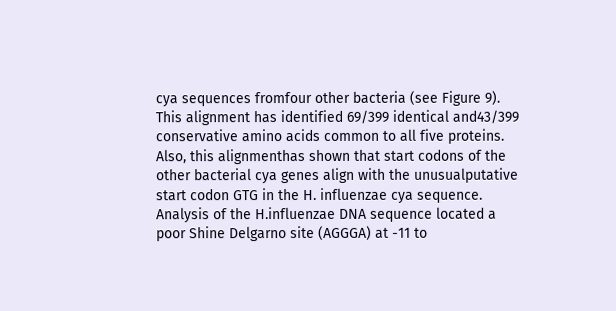cya sequences fromfour other bacteria (see Figure 9). This alignment has identified 69/399 identical and43/399 conservative amino acids common to all five proteins. Also, this alignmenthas shown that start codons of the other bacterial cya genes align with the unusualputative start codon GTG in the H. influenzae cya sequence. Analysis of the H.influenzae DNA sequence located a poor Shine Delgarno site (AGGGA) at -11 to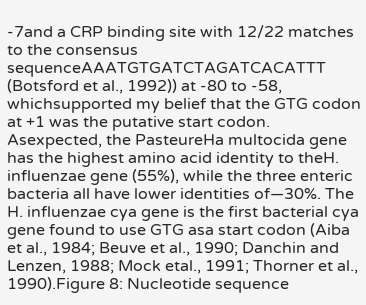-7and a CRP binding site with 12/22 matches to the consensus sequenceAAATGTGATCTAGATCACATTT (Botsford et al., 1992)) at -80 to -58, whichsupported my belief that the GTG codon at +1 was the putative start codon. Asexpected, the PasteureHa multocida gene has the highest amino acid identity to theH. influenzae gene (55%), while the three enteric bacteria all have lower identities of—30%. The H. influenzae cya gene is the first bacterial cya gene found to use GTG asa start codon (Aiba et al., 1984; Beuve et al., 1990; Danchin and Lenzen, 1988; Mock etal., 1991; Thorner et al., 1990).Figure 8: Nucleotide sequence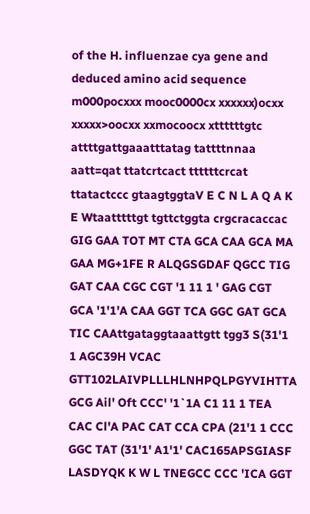of the H. influenzae cya gene and deduced amino acid sequence m000pocxxx mooc0000cx xxxxxx)ocxx xxxxx>oocxx xxmocoocx xttttttgtc attttgattgaaatttatag tattttnnaa aatt=qat ttatcrtcact ttttttcrcat ttatactccc gtaagtggtaV E C N L A Q A K E Wtaatttttgt tgttctggta crgcracaccac GIG GAA TOT MT CTA GCA CAA GCA MA GAA MG+1FE R ALQGSGDAF QGCC TIG GAT CAA CGC CGT '1 11 1 ' GAG CGT GCA '1'1'A CAA GGT TCA GGC GAT GCA TIC CAAttgataggtaaattgtt tgg3 S(31'1 1 AGC39H VCAC GTT102LAIVPLLLHLNHPQLPGYVIHTTA GCG Ail' Oft CCC' '1`1A C1 11 1 TEA CAC Cl'A PAC CAT CCA CPA (21'1 1 CCC GGC TAT (31'1' A1'1' CAC165APSGIASF LASDYQK K W L TNEGCC CCC 'ICA GGT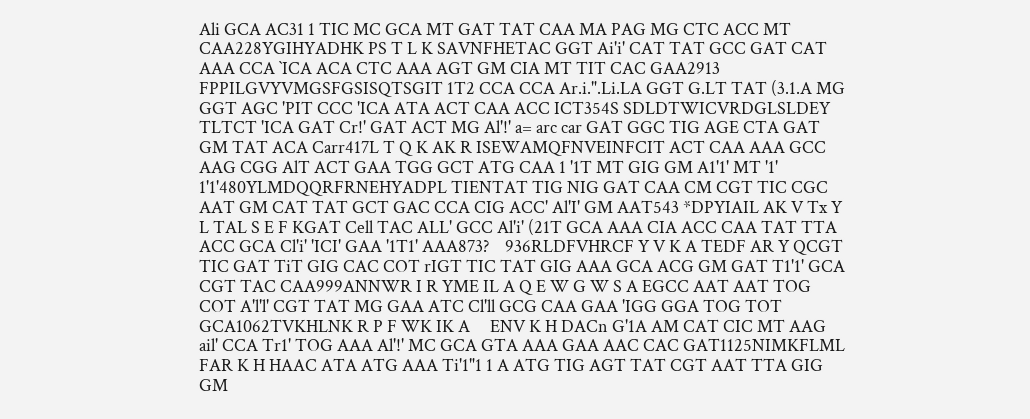Ali GCA AC31 1 TIC MC GCA MT GAT TAT CAA MA PAG MG CTC ACC MT CAA228YGIHYADHK PS T L K SAVNFHETAC GGT Ai'i' CAT TAT GCC GAT CAT AAA CCA `ICA ACA CTC AAA AGT GM CIA MT TIT CAC GAA2913 FPPILGVYVMGSFGSISQTSGIT 1T2 CCA CCA Ar.i.".Li.LA GGT G.LT TAT (3.1.A MG GGT AGC 'PIT CCC 'ICA ATA ACT CAA ACC ICT354S SDLDTWICVRDGLSLDEY TLTCT 'ICA GAT Cr!' GAT ACT MG Al'!' a= arc car GAT GGC TIG AGE CTA GAT GM TAT ACA Carr417L T Q K AK R ISEWAMQFNVEINFCIT ACT CAA AAA GCC AAG CGG AlT ACT GAA TGG GCT ATG CAA 1 '1T MT GIG GM A1'1' MT '1' 1'1'480YLMDQQRFRNEHYADPL TIENTAT TIG NIG GAT CAA CM CGT TIC CGC AAT GM CAT TAT GCT GAC CCA CIG ACC' Al'I' GM AAT543 *DPYIAIL AK V Tx Y L TAL S E F KGAT Cell TAC ALL' GCC Al'i' (21T GCA AAA CIA ACC CAA TAT TTA ACC GCA Cl'i' 'ICI' GAA '1T1' AAA873?    936RLDFVHRCF Y V K A TEDF AR Y QCGT TIC GAT TiT GIG CAC COT rIGT TIC TAT GIG AAA GCA ACG GM GAT T1'1' GCA CGT TAC CAA999ANNWR I R YME IL A Q E W G W S A EGCC AAT AAT TOG COT A'l'l' CGT TAT MG GAA ATC Cl'll GCG CAA GAA 'IGG GGA TOG TOT GCA1062TVKHLNK R P F WK IK A     ENV K H DACn G'1A AM CAT CIC MT AAG ail' CCA Tr1' TOG AAA Al'!' MC GCA GTA AAA GAA AAC CAC GAT1125NIMKFLML      FAR K H HAAC ATA ATG AAA Ti'1"1 1 A ATG TIG AGT TAT CGT AAT TTA GIG GM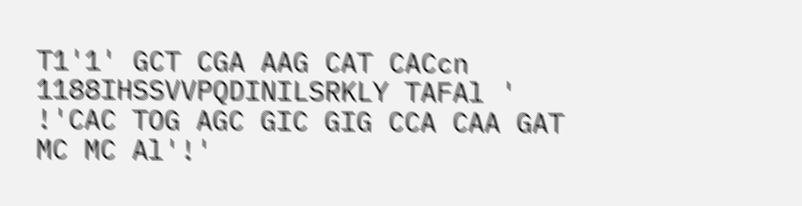T1'1' GCT CGA AAG CAT CACcn      1188IHSSVVPQDINILSRKLY TAFAl ' !'CAC TOG AGC GIC GIG CCA CAA GAT MC MC Al'!'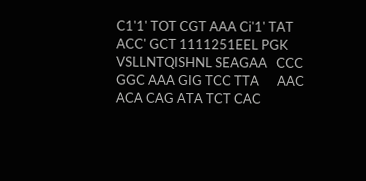C1'1' TOT CGT AAA Ci'1' TAT ACC' GCT 1111251EEL PGK VSLLNTQISHNL SEAGAA   CCC GGC AAA GIG TCC TTA      AAC ACA CAG ATA TCT CAC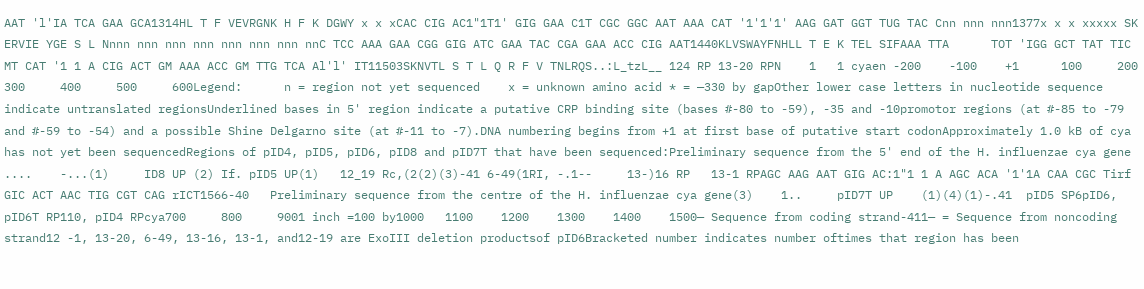AAT 'l'IA TCA GAA GCA1314HL T F VEVRGNK H F K DGWY x x xCAC CIG AC1"1T1' GIG GAA C1T CGC GGC AAT AAA CAT '1'1'1' AAG GAT GGT TUG TAC Cnn nnn nnn1377x x x xxxxx SK ERVIE YGE S L Nnnn nnn nnn nnn nnn nnn nnn nnC TCC AAA GAA CGG GIG ATC GAA TAC CGA GAA ACC CIG AAT1440KLVSWAYFNHLL T E K TEL SIFAAA TTA      TOT 'IGG GCT TAT TIC MT CAT '1 1 A CIG ACT GM AAA ACC GM TTG TCA Al'l' IT11503SKNVTL S T L Q R F V TNLRQS..:L_tzL__ 124 RP 13-20 RPN    1   1 cyaen -200    -100    +1      100     200     300     400     500     600Legend:      n = region not yet sequenced    x = unknown amino acid * = —330 by gapOther lower case letters in nucleotide sequence indicate untranslated regionsUnderlined bases in 5' region indicate a putative CRP binding site (bases #-80 to -59), -35 and -10promotor regions (at #-85 to -79 and #-59 to -54) and a possible Shine Delgarno site (at #-11 to -7).DNA numbering begins from +1 at first base of putative start codonApproximately 1.0 kB of cya has not yet been sequencedRegions of pID4, pID5, pID6, pID8 and pID7T that have been sequenced:Preliminary sequence from the 5' end of the H. influenzae cya gene ....    -...(1)     ID8 UP (2) If. pID5 UP(1)   12_19 Rc,(2(2)(3)-41 6-49(1RI, -.1--     13-)16 RP   13-1 RPAGC AAG AAT GIG AC:1"1 1 A AGC ACA '1'1A CAA CGC Tirf GIC ACT AAC TIG CGT CAG rICT1566-40   Preliminary sequence from the centre of the H. influenzae cya gene(3)    1..     pID7T UP    (1)(4)(1)-.41  pID5 SP6pID6, pID6T RP110, pID4 RPcya700     800     9001 inch =100 by1000   1100    1200    1300    1400    1500— Sequence from coding strand-411— = Sequence from noncoding strand12 -1, 13-20, 6-49, 13-16, 13-1, and12-19 are ExoIII deletion productsof pID6Bracketed number indicates number oftimes that region has been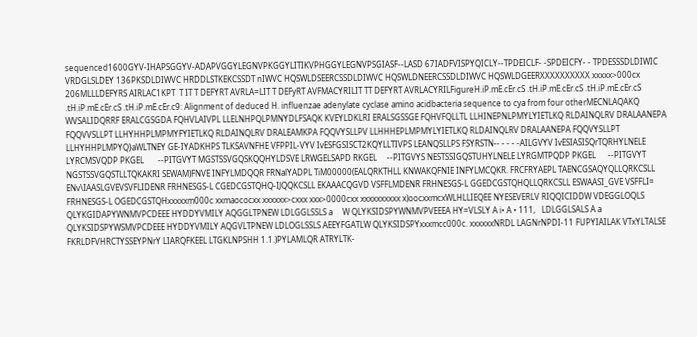sequenced1600GYV-IHAPSGGYV-ADAPVGGYLEGNVPKGGYLITIKVPHGGYLEGNVPSGIASF--LASD 67IADFVISPYQICLY--TPDEICLF- -SPDEICFY- - TPDESSSDLDIWIC VRDGLSLDEY 136PKSDLDIWVC HRDDLSTKEKCSSDT nIWVC HQSWLDSEERCSSDLDIWVC HQSWLDNEERCSSDLDIWVC HQSWLDGEERXXXXXXXXXX xxxxx>000cx 206MLLLDEFYRS AIRLAC1KPT  T IT T DEFYRT AVRLA=LIT T DEFyRT AVFMACYRILIT TT DEFYRT AVRLACYRILFigureH.iP.mE.cEr.cS .tH.iP.mE.cEr.cS .tH.iP.mE.cEr.cS .tH.iP.mE.cEr.cS .tH.iP.mE.cEr.c9: Alignment of deduced H. influenzae adenylate cyclase amino acidbacteria sequence to cya from four otherMECNLAQAKQ WVSALIDQRRF ERALCGSGDA FQHVLAIVPL LLELNHPQLPMNYDLFSAQK KVEYLDKLRI ERALSGSSGE FQHVFQLLTL LLHINEPNLPMYLYIETLKQ RLDAINQLRV DRALAANEPA FQQVVSLLPT LLHYHHPLMPMYFYIETLKQ RLDAINQLRV DRALEAMKPA FQQVYSLLPV LLHHHEPLMPMYLYIETLKQ RLDAINQLRV DRALAANEPA FQQVYSLLPT LLHYHHPLMPYQ}aWLTNEY GE-IYADKHPS TLKSAVNFHE VFPPIL-VYV IvESFGSISCT2KQYLLTIVPS LEANQSLLPS FSYRSTN-- - - - -AILGVYV IvESIASISQrTQRHYLNELE LYRCMSVQDP PKGEL       --PITGVYT MGSTSSVGQSKQQHYLDSVE LRWGELSAPD RKGEL     --PITGVYS NESTSSIGQSTUHYLNELE LYRGMTPQDP PKGEL      --PITGVYT NGSTSSVGQSTLLTQKAKRI SEWAM)FNVE INFYLMDQQR FRNalYADPL TiM00000(EALQRKTHLL KNWAKQFNIE INFYLMCQKR. FRCFRYAEPL TAENCGSAQYQLLQRKCSLL ENv\IAASLGVEVSVFLIDENR FRHNESGS-L CGEDCGSTQHQ-IJQQKCSLL EKAAACQGVD VSFFLMDENR FRHNESGS-L GGEDCGSTQHQLLQRKCSLL ESWAASI_GVE VSFFLI= FRHNESGS-L OGEDCGSTQHxxxxxm000c xxmaococxx xxxxxx>cxxx xxx>0000cxx xxxxxxxxxx x)oocxxmcxWLHLLIEQEE NYESEVERLV RIQQICIDDW VDEGGLOQLS   QLYKGIDAPYWNMVPCDEEE HYDDYVMILY AQGGLTPNEW LDLGGLSSLS a     W QLYKSIDSPYWNMVPVEEEA HY=VLSLY A i• A • 111,   LDLGGLSALS A a      QLYKSIDSPYWSMVPCDEEE HYDDYVMILY AQGVLTPNEW LDLOGLSSLS AEEYFGATLW QLYKSIDSPYxxxmcc000c. xxxxxxNRDL LAGNrNPDI-11 FUPYIAILAK VTxYLTALSE FKRLDFVHRCTYSSEYPNrY LIARQFKEEL LTGKLNPSHH 1.1.)PYLAMLQR ATRYLTK-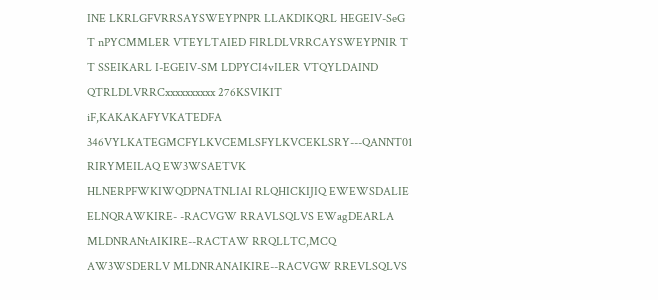INE LKRLGFVRRSAYSWEYPNPR LLAKDIKQRL HEGEIV-SeG T nPYCMMLER VTEYLTAIED FIRLDLVRRCAYSWEYPNIR T T SSEIKARL I-EGEIV-SM LDPYCI4vILER VTQYLDAIND QTRLDLVRRCxxxxxxxxxx 276KSVIKIT iF,KAKAKAFYVKATEDFA 346VYLKATEGMCFYLKVCEMLSFYLKVCEKLSRY---QANNT01 RIRYMEILAQ EW3WSAETVK HLNERPFWKIWQDPNATNLIAI RLQHICKIJIQ EWEWSDALIE ELNQRAWKIRE- -RACVGW RRAVLSQLVS EWagDEARLA MLDNRANtAIKIRE--RACTAW RRQLLTC,MCQ AW3WSDERLV MLDNRANAIKIRE--RACVGW RREVLSQLVS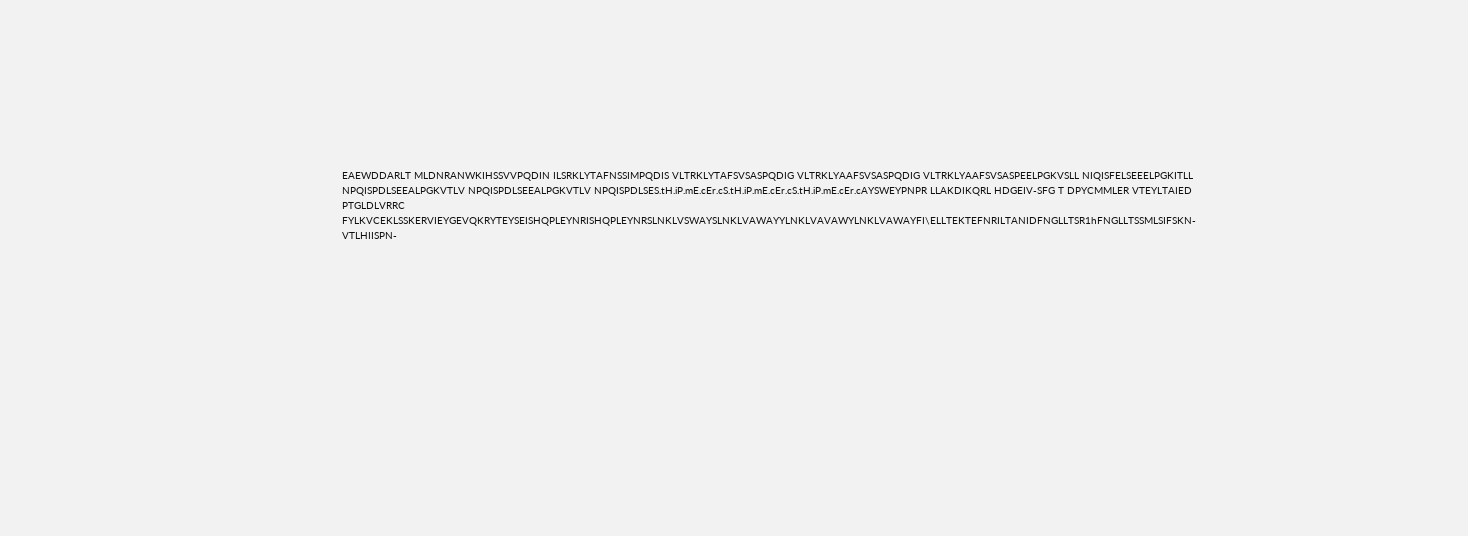EAEWDDARLT MLDNRANWKIHSSVVPQDIN ILSRKLYTAFNSSIMPQDIS VLTRKLYTAFSVSASPQDIG VLTRKLYAAFSVSASPQDIG VLTRKLYAAFSVSASPEELPGKVSLL NIQISFELSEEELPGKITLL NPQISPDLSEEALPGKVTLV NPQISPDLSEEALPGKVTLV NPQISPDLSES.tH.iP.mE.cEr.cS.tH.iP.mE.cEr.cS.tH.iP.mE.cEr.cAYSWEYPNPR LLAKDIKQRL HDGEIV-SFG T DPYCMMLER VTEYLTAIED PTGLDLVRRC FYLKVCEKLSSKERVIEYGEVQKRYTEYSEISHQPLEYNRISHQPLEYNRSLNKLVSWAYSLNKLVAWAYYLNKLVAVAWYLNKLVAWAYFI\ELLTEKTEFNRILTANIDFNGLLTSR1hFNGLLTSSMLSIFSKN-VTLHIISPN-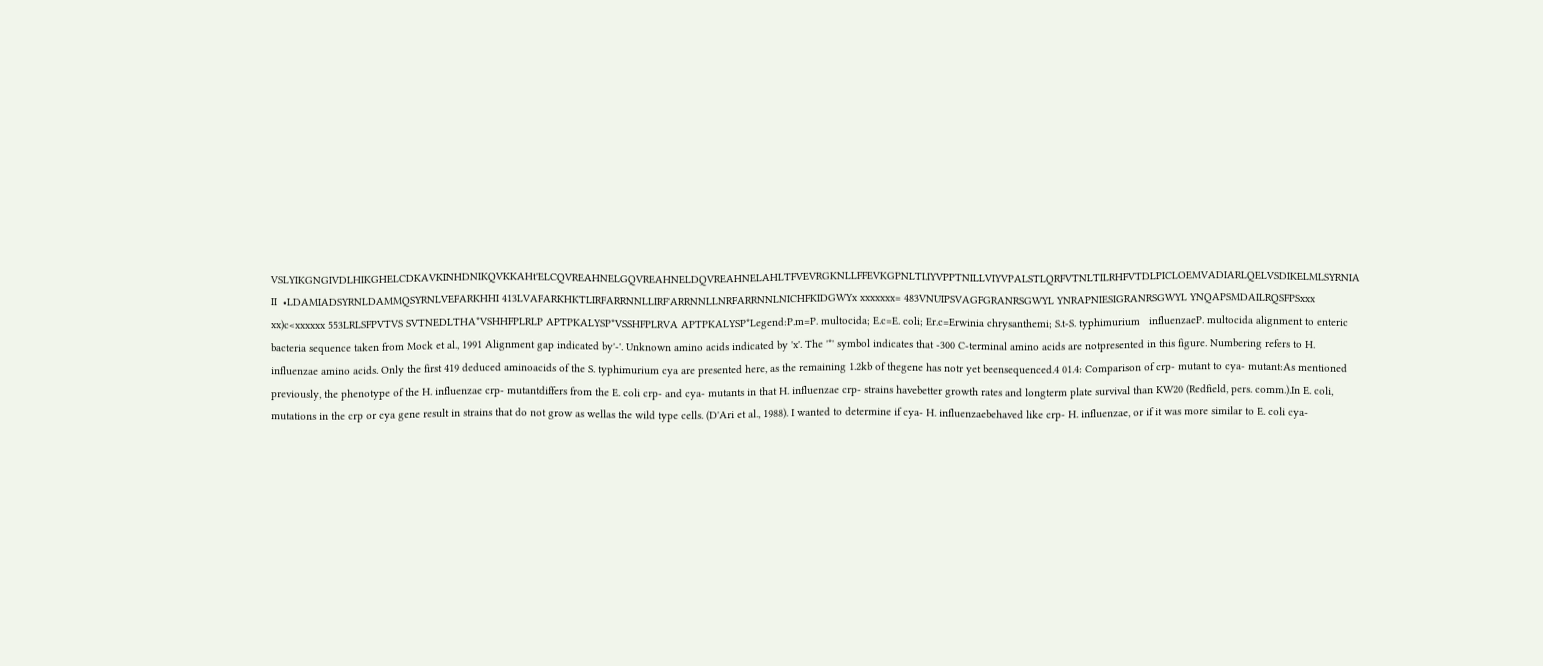VSLYIKGNGIVDLHIKGHELCDKAVKINHDNIKQVKKAHt'ELCQVREAHNELGQVREAHNELDQVREAHNELAHLTFVEVRGKNLLFFEVKGPNLTI.IYVPPTNILLVIYVPALSTLQRFVTNLTILRHFVTDLPICLOEMVADIARLQELVSDIKELMLSYRNIA II  •LDAMIADSYRNLDAMMQSYRNLVEFARKHHI 413LVAFARKHKTLIRFARRNNLLIRF'ARRNNLLNRFARRNNLNICHFKIDGWYx xxxxxxx= 483VNUIPSVAGFGRANRSGWYL YNRAPNIESIGRANRSGWYL YNQAPSMDAILRQSFPSxxx xx)c<xxxxxx 553LRLSFPVTVS SVTNEDLTHA*VSHHFPLRLP APTPKALYSP*VSSHFPLRVA APTPKALYSP*Legend:P.m=P. multocida; E.c=E. coli; Er.c=Erwinia chrysanthemi; S.t-S. typhimurium   influenzaeP. multocida alignment to enteric bacteria sequence taken from Mock et al., 1991 Alignment gap indicated by'-'. Unknown amino acids indicated by 'x'. The '*' symbol indicates that -300 C-terminal amino acids are notpresented in this figure. Numbering refers to H. influenzae amino acids. Only the first 419 deduced aminoacids of the S. typhimurium cya are presented here, as the remaining 1.2kb of thegene has notr yet beensequenced.4 01.4: Comparison of crp- mutant to cya- mutant:As mentioned previously, the phenotype of the H. influenzae crp- mutantdiffers from the E. coli crp- and cya- mutants in that H. influenzae crp- strains havebetter growth rates and longterm plate survival than KW20 (Redfield, pers. comm.).In E. coli, mutations in the crp or cya gene result in strains that do not grow as wellas the wild type cells. (D'Ari et al., 1988). I wanted to determine if cya- H. influenzaebehaved like crp- H. influenzae, or if it was more similar to E. coli cya-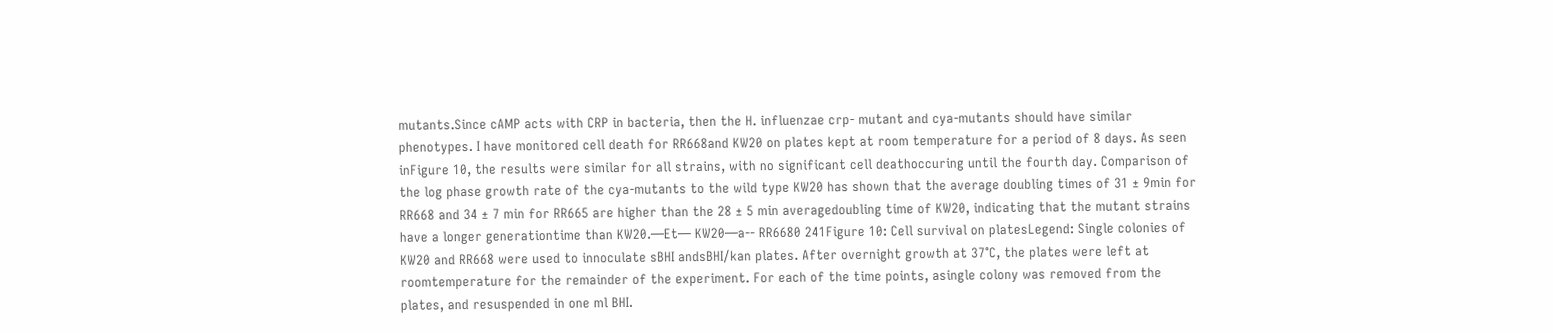mutants.Since cAMP acts with CRP in bacteria, then the H. influenzae crp- mutant and cya-mutants should have similar phenotypes. I have monitored cell death for RR668and KW20 on plates kept at room temperature for a period of 8 days. As seen inFigure 10, the results were similar for all strains, with no significant cell deathoccuring until the fourth day. Comparison of the log phase growth rate of the cya-mutants to the wild type KW20 has shown that the average doubling times of 31 ± 9min for RR668 and 34 ± 7 min for RR665 are higher than the 28 ± 5 min averagedoubling time of KW20, indicating that the mutant strains have a longer generationtime than KW20.—Et— KW20—a-- RR6680 241Figure 10: Cell survival on platesLegend: Single colonies of KW20 and RR668 were used to innoculate sBHI andsBHI/kan plates. After overnight growth at 37°C, the plates were left at roomtemperature for the remainder of the experiment. For each of the time points, asingle colony was removed from the plates, and resuspended in one ml BHI.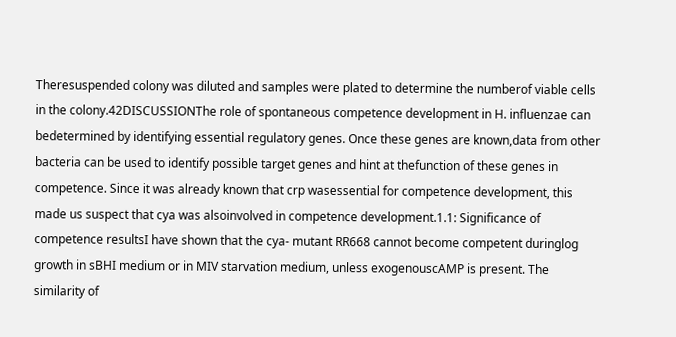Theresuspended colony was diluted and samples were plated to determine the numberof viable cells in the colony.42DISCUSSIONThe role of spontaneous competence development in H. influenzae can bedetermined by identifying essential regulatory genes. Once these genes are known,data from other bacteria can be used to identify possible target genes and hint at thefunction of these genes in competence. Since it was already known that crp wasessential for competence development, this made us suspect that cya was alsoinvolved in competence development.1.1: Significance of competence resultsI have shown that the cya- mutant RR668 cannot become competent duringlog growth in sBHI medium or in MIV starvation medium, unless exogenouscAMP is present. The similarity of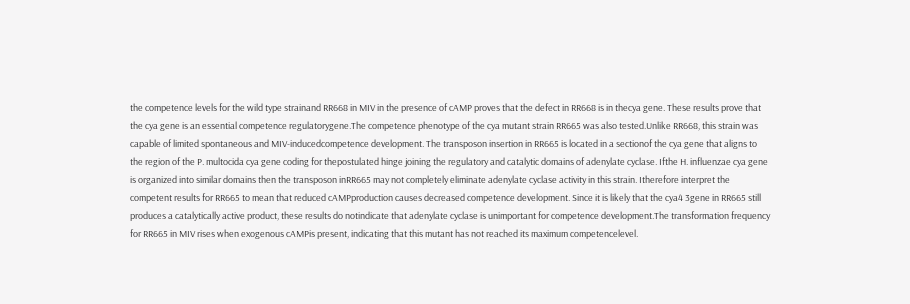the competence levels for the wild type strainand RR668 in MIV in the presence of cAMP proves that the defect in RR668 is in thecya gene. These results prove that the cya gene is an essential competence regulatorygene.The competence phenotype of the cya mutant strain RR665 was also tested.Unlike RR668, this strain was capable of limited spontaneous and MIV-inducedcompetence development. The transposon insertion in RR665 is located in a sectionof the cya gene that aligns to the region of the P. multocida cya gene coding for thepostulated hinge joining the regulatory and catalytic domains of adenylate cyclase. Ifthe H. influenzae cya gene is organized into similar domains then the transposon inRR665 may not completely eliminate adenylate cyclase activity in this strain. Itherefore interpret the competent results for RR665 to mean that reduced cAMPproduction causes decreased competence development. Since it is likely that the cya4 3gene in RR665 still produces a catalytically active product, these results do notindicate that adenylate cyclase is unimportant for competence development.The transformation frequency for RR665 in MIV rises when exogenous cAMPis present, indicating that this mutant has not reached its maximum competencelevel.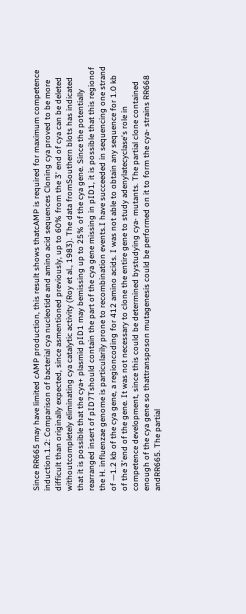Since RR665 may have limited cAMP production, this result shows thatcAMP is required for maximum competence induction.1.2: Comparison of bacterial cya nucleotide and amino acid sequences Cloning cya proved to be more difficult than originally expected, since asmentioned previously, up to 60% from the 3' end of cya can be deleted withoutcompletely eliminating cya catalytic activity (Roy et al., 1983). The data fromSouthern blots has indicated that it is possible that the cya+ plasmid pID1 may bemissing up to 25% of the cya gene. Since the potentially rearranged insert of pID7Tshould contain the part of the cya gene missing in pID1, it is possible that this regionof the H. influenzae genome is particularily prone to recombination events.I have succeeded in sequencing one strand of —1.2 kb of the cya gene, a regioncoding for 412 amino acids. I was not able to obtain any sequence for 1.0 kb of the 3'end of the gene. It was not necessary to clone the entire gene to study adenylatecyclase's role in competence development, since this could be determined bystudying cya- mutants. The partial clone contained enough of the cya gene so thattransposon mutagenesis could be performed on it to form the cya- strains RR668 andRR665. The partial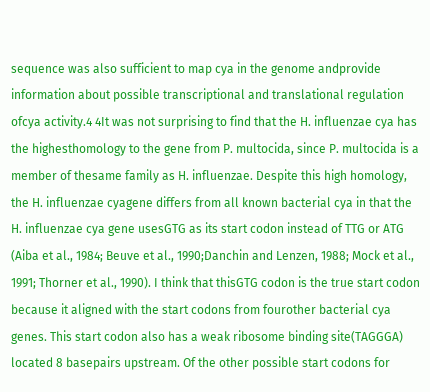sequence was also sufficient to map cya in the genome andprovide information about possible transcriptional and translational regulation ofcya activity.4 4It was not surprising to find that the H. influenzae cya has the highesthomology to the gene from P. multocida, since P. multocida is a member of thesame family as H. influenzae. Despite this high homology, the H. influenzae cyagene differs from all known bacterial cya in that the H. influenzae cya gene usesGTG as its start codon instead of TTG or ATG (Aiba et al., 1984; Beuve et al., 1990;Danchin and Lenzen, 1988; Mock et al., 1991; Thorner et al., 1990). I think that thisGTG codon is the true start codon because it aligned with the start codons from fourother bacterial cya genes. This start codon also has a weak ribosome binding site(TAGGGA) located 8 basepairs upstream. Of the other possible start codons for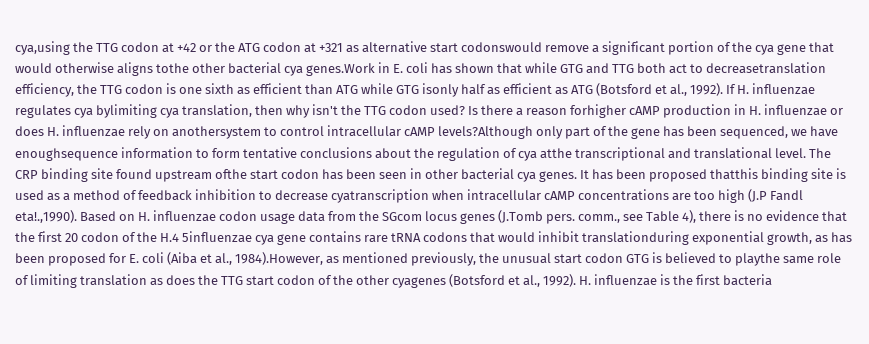cya,using the TTG codon at +42 or the ATG codon at +321 as alternative start codonswould remove a significant portion of the cya gene that would otherwise aligns tothe other bacterial cya genes.Work in E. coli has shown that while GTG and TTG both act to decreasetranslation efficiency, the TTG codon is one sixth as efficient than ATG while GTG isonly half as efficient as ATG (Botsford et al., 1992). If H. influenzae regulates cya bylimiting cya translation, then why isn't the TTG codon used? Is there a reason forhigher cAMP production in H. influenzae or does H. influenzae rely on anothersystem to control intracellular cAMP levels?Although only part of the gene has been sequenced, we have enoughsequence information to form tentative conclusions about the regulation of cya atthe transcriptional and translational level. The CRP binding site found upstream ofthe start codon has been seen in other bacterial cya genes. It has been proposed thatthis binding site is used as a method of feedback inhibition to decrease cyatranscription when intracellular cAMP concentrations are too high (J.P Fandl eta!.,1990). Based on H. influenzae codon usage data from the SGcom locus genes (J.Tomb pers. comm., see Table 4), there is no evidence that the first 20 codon of the H.4 5influenzae cya gene contains rare tRNA codons that would inhibit translationduring exponential growth, as has been proposed for E. coli (Aiba et al., 1984).However, as mentioned previously, the unusual start codon GTG is believed to playthe same role of limiting translation as does the TTG start codon of the other cyagenes (Botsford et al., 1992). H. influenzae is the first bacteria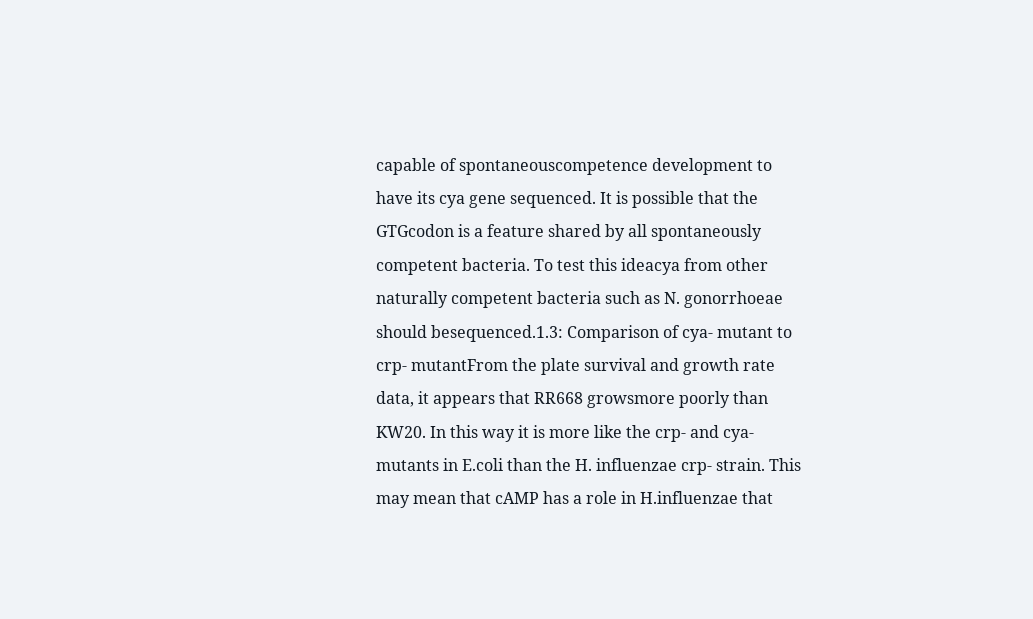capable of spontaneouscompetence development to have its cya gene sequenced. It is possible that the GTGcodon is a feature shared by all spontaneously competent bacteria. To test this ideacya from other naturally competent bacteria such as N. gonorrhoeae should besequenced.1.3: Comparison of cya- mutant to crp- mutantFrom the plate survival and growth rate data, it appears that RR668 growsmore poorly than KW20. In this way it is more like the crp- and cya- mutants in E.coli than the H. influenzae crp- strain. This may mean that cAMP has a role in H.influenzae that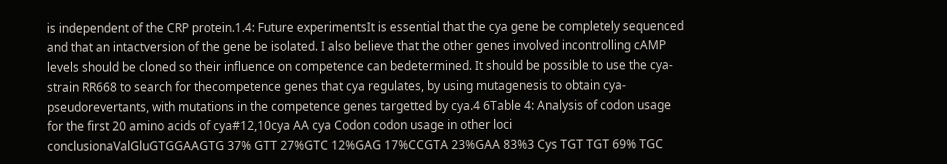is independent of the CRP protein.1.4: Future experimentsIt is essential that the cya gene be completely sequenced and that an intactversion of the gene be isolated. I also believe that the other genes involved incontrolling cAMP levels should be cloned so their influence on competence can bedetermined. It should be possible to use the cya- strain RR668 to search for thecompetence genes that cya regulates, by using mutagenesis to obtain cya-pseudorevertants, with mutations in the competence genes targetted by cya.4 6Table 4: Analysis of codon usage for the first 20 amino acids of cya#12,10cya AA cya Codon codon usage in other loci conclusionaValGluGTGGAAGTG 37% GTT 27%GTC 12%GAG 17%CCGTA 23%GAA 83%3 Cys TGT TGT 69% TGC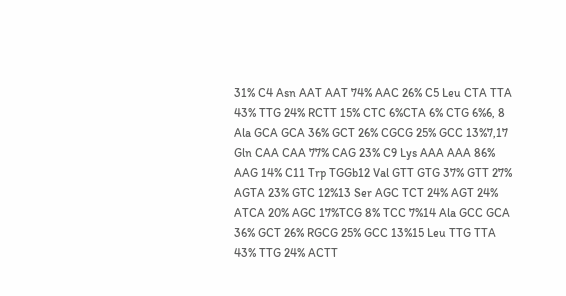31% C4 Asn AAT AAT 74% AAC 26% C5 Leu CTA TTA 43% TTG 24% RCTT 15% CTC 6%CTA 6% CTG 6%6, 8 Ala GCA GCA 36% GCT 26% CGCG 25% GCC 13%7,17 Gln CAA CAA 77% CAG 23% C9 Lys AAA AAA 86% AAG 14% C11 Trp TGGb12 Val GTT GTG 37% GTT 27% AGTA 23% GTC 12%13 Ser AGC TCT 24% AGT 24% ATCA 20% AGC 17%TCG 8% TCC 7%14 Ala GCC GCA 36% GCT 26% RGCG 25% GCC 13%15 Leu TTG TTA 43% TTG 24% ACTT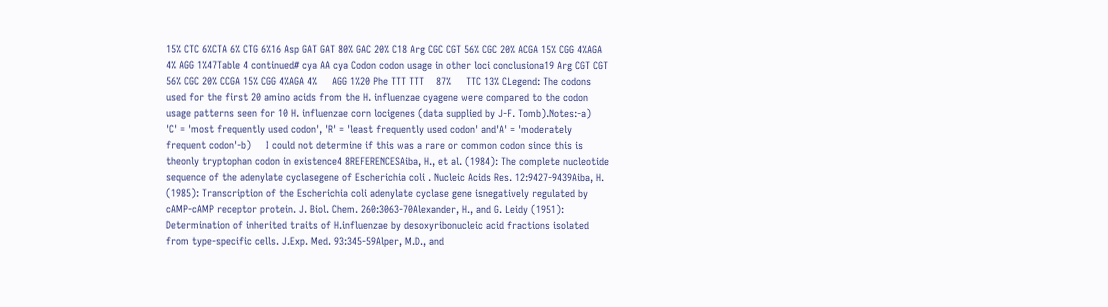15% CTC 6%CTA 6% CTG 6%16 Asp GAT GAT 80% GAC 20% C18 Arg CGC CGT 56% CGC 20% ACGA 15% CGG 4%AGA 4% AGG 1%47Table 4 continued# cya AA cya Codon codon usage in other loci conclusiona19 Arg CGT CGT 56% CGC 20% CCGA 15% CGG 4%AGA 4%     AGG 1%20 Phe TTT TTT    87%     TTC 13% CLegend: The codons used for the first 20 amino acids from the H. influenzae cyagene were compared to the codon usage patterns seen for 10 H. influenzae corn locigenes (data supplied by J-F. Tomb).Notes:-a)      'C' = 'most frequently used codon', 'R' = 'least frequently used codon' and'A' = 'moderately frequent codon'-b)     I could not determine if this was a rare or common codon since this is theonly tryptophan codon in existence4 8REFERENCESAiba, H., et al. (1984): The complete nucleotide sequence of the adenylate cyclasegene of Escherichia coli . Nucleic Acids Res. 12:9427-9439Aiba, H. (1985): Transcription of the Escherichia coli adenylate cyclase gene isnegatively regulated by cAMP-cAMP receptor protein. J. Biol. Chem. 260:3063-70Alexander, H., and G. Leidy (1951): Determination of inherited traits of H.influenzae by desoxyribonucleic acid fractions isolated from type-specific cells. J.Exp. Med. 93:345-59Alper, M.D., and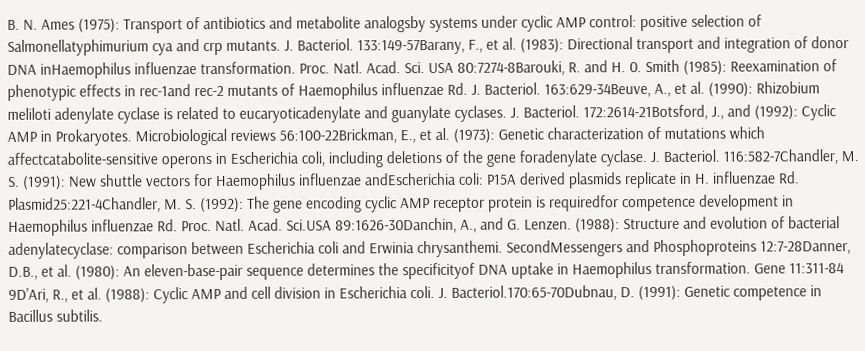B. N. Ames (1975): Transport of antibiotics and metabolite analogsby systems under cyclic AMP control: positive selection of Salmonellatyphimurium cya and crp mutants. J. Bacteriol. 133:149-57Barany, F., et al. (1983): Directional transport and integration of donor DNA inHaemophilus influenzae transformation. Proc. Natl. Acad. Sci. USA 80:7274-8Barouki, R. and H. 0. Smith (1985): Reexamination of phenotypic effects in rec-1and rec-2 mutants of Haemophilus influenzae Rd. J. Bacteriol. 163:629-34Beuve, A., et al. (1990): Rhizobium meliloti adenylate cyclase is related to eucaryoticadenylate and guanylate cyclases. J. Bacteriol. 172:2614-21Botsford, J., and (1992): Cyclic AMP in Prokaryotes. Microbiological reviews 56:100-22Brickman, E., et al. (1973): Genetic characterization of mutations which affectcatabolite-sensitive operons in Escherichia coli, including deletions of the gene foradenylate cyclase. J. Bacteriol. 116:582-7Chandler, M. S. (1991): New shuttle vectors for Haemophilus influenzae andEscherichia coli: P15A derived plasmids replicate in H. influenzae Rd. Plasmid25:221-4Chandler, M. S. (1992): The gene encoding cyclic AMP receptor protein is requiredfor competence development in Haemophilus influenzae Rd. Proc. Natl. Acad. Sci.USA 89:1626-30Danchin, A., and G. Lenzen. (1988): Structure and evolution of bacterial adenylatecyclase: comparison between Escherichia coli and Erwinia chrysanthemi. SecondMessengers and Phosphoproteins 12:7-28Danner, D.B., et al. (1980): An eleven-base-pair sequence determines the specificityof DNA uptake in Haemophilus transformation. Gene 11:311-84 9D'Ari, R., et al. (1988): Cyclic AMP and cell division in Escherichia coli. J. Bacteriol.170:65-70Dubnau, D. (1991): Genetic competence in Bacillus subtilis.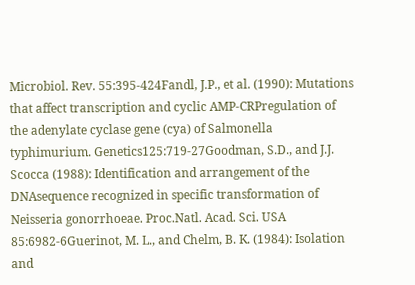Microbiol. Rev. 55:395-424Fandl, J.P., et al. (1990): Mutations that affect transcription and cyclic AMP-CRPregulation of the adenylate cyclase gene (cya) of Salmonella typhimurium. Genetics125:719-27Goodman, S.D., and J.J. Scocca (1988): Identification and arrangement of the DNAsequence recognized in specific transformation of Neisseria gonorrhoeae. Proc.Natl. Acad. Sci. USA 85:6982-6Guerinot, M. L., and Chelm, B. K. (1984): Isolation and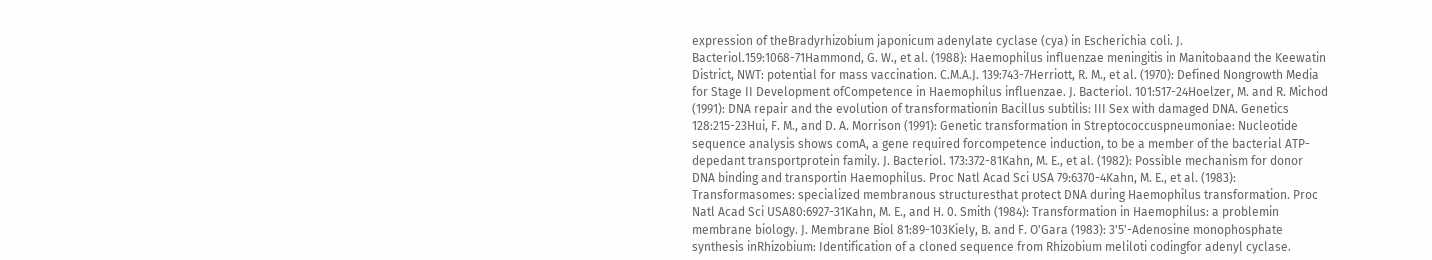expression of theBradyrhizobium japonicum adenylate cyclase (cya) in Escherichia coli. J. Bacteriol.159:1068-71Hammond, G. W., et al. (1988): Haemophilus influenzae meningitis in Manitobaand the Keewatin District, NWT: potential for mass vaccination. C.M.A.J. 139:743-7Herriott, R. M., et al. (1970): Defined Nongrowth Media for Stage II Development ofCompetence in Haemophilus influenzae. J. Bacteriol. 101:517-24Hoelzer, M. and R. Michod (1991): DNA repair and the evolution of transformationin Bacillus subtilis: III Sex with damaged DNA. Genetics 128:215-23Hui, F. M., and D. A. Morrison (1991): Genetic transformation in Streptococcuspneumoniae: Nucleotide sequence analysis shows comA, a gene required forcompetence induction, to be a member of the bacterial ATP-depedant transportprotein family. J. Bacteriol. 173:372-81Kahn, M. E., et al. (1982): Possible mechanism for donor DNA binding and transportin Haemophilus. Proc Natl Acad Sci USA 79:6370-4Kahn, M. E., et al. (1983): Transformasomes: specialized membranous structuresthat protect DNA during Haemophilus transformation. Proc Natl Acad Sci USA80:6927-31Kahn, M. E., and H. 0. Smith (1984): Transformation in Haemophilus: a problemin membrane biology. J. Membrane Biol 81:89-103Kiely, B. and F. O'Gara (1983): 3'5'-Adenosine monophosphate synthesis inRhizobium: Identification of a cloned sequence from Rhizobium meliloti codingfor adenyl cyclase.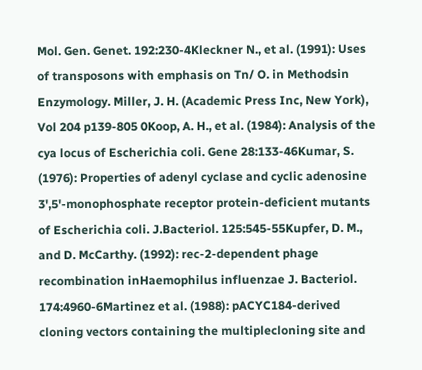Mol. Gen. Genet. 192:230-4Kleckner N., et al. (1991): Uses of transposons with emphasis on Tn/ O. in Methodsin Enzymology. Miller, J. H. (Academic Press Inc, New York), Vol 204 p139-805 0Koop, A. H., et al. (1984): Analysis of the cya locus of Escherichia coli. Gene 28:133-46Kumar, S. (1976): Properties of adenyl cyclase and cyclic adenosine 3',5'-monophosphate receptor protein-deficient mutants of Escherichia coli. J.Bacteriol. 125:545-55Kupfer, D. M., and D. McCarthy. (1992): rec-2-dependent phage recombination inHaemophilus influenzae J. Bacteriol. 174:4960-6Martinez et al. (1988): pACYC184-derived cloning vectors containing the multiplecloning site and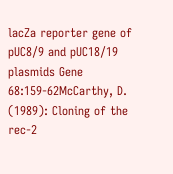lacZa reporter gene of pUC8/9 and pUC18/19 plasmids Gene 68:159-62McCarthy, D. (1989): Cloning of the rec-2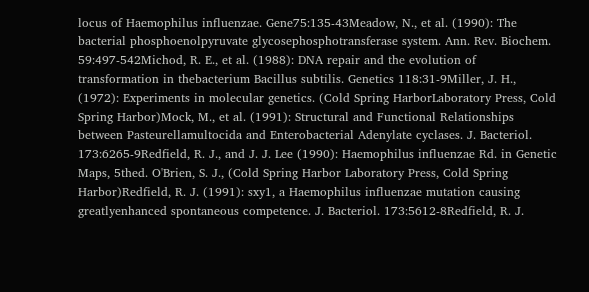locus of Haemophilus influenzae. Gene75:135-43Meadow, N., et al. (1990): The bacterial phosphoenolpyruvate glycosephosphotransferase system. Ann. Rev. Biochem. 59:497-542Michod, R. E., et al. (1988): DNA repair and the evolution of transformation in thebacterium Bacillus subtilis. Genetics 118:31-9Miller, J. H., (1972): Experiments in molecular genetics. (Cold Spring HarborLaboratory Press, Cold Spring Harbor)Mock, M., et al. (1991): Structural and Functional Relationships between Pasteurellamultocida and Enterobacterial Adenylate cyclases. J. Bacteriol. 173:6265-9Redfield, R. J., and J. J. Lee (1990): Haemophilus influenzae Rd. in Genetic Maps, 5thed. O'Brien, S. J., (Cold Spring Harbor Laboratory Press, Cold Spring Harbor)Redfield, R. J. (1991): sxy1, a Haemophilus influenzae mutation causing greatlyenhanced spontaneous competence. J. Bacteriol. 173:5612-8Redfield, R. J.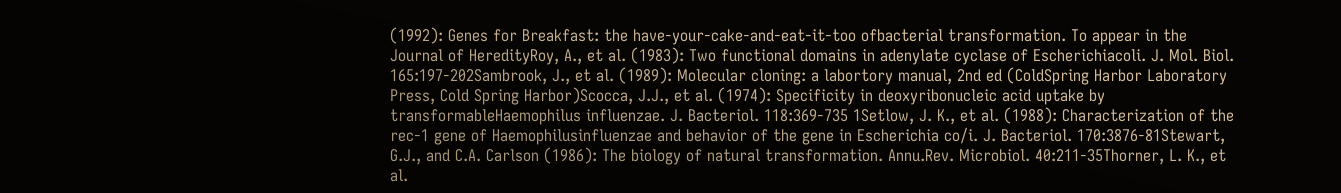(1992): Genes for Breakfast: the have-your-cake-and-eat-it-too ofbacterial transformation. To appear in the Journal of HeredityRoy, A., et al. (1983): Two functional domains in adenylate cyclase of Escherichiacoli. J. Mol. Biol. 165:197-202Sambrook, J., et al. (1989): Molecular cloning: a labortory manual, 2nd ed (ColdSpring Harbor Laboratory Press, Cold Spring Harbor)Scocca, J.J., et al. (1974): Specificity in deoxyribonucleic acid uptake by transformableHaemophilus influenzae. J. Bacteriol. 118:369-735 1Setlow, J. K., et al. (1988): Characterization of the rec-1 gene of Haemophilusinfluenzae and behavior of the gene in Escherichia co/i. J. Bacteriol. 170:3876-81Stewart, G.J., and C.A. Carlson (1986): The biology of natural transformation. Annu.Rev. Microbiol. 40:211-35Thorner, L. K., et al.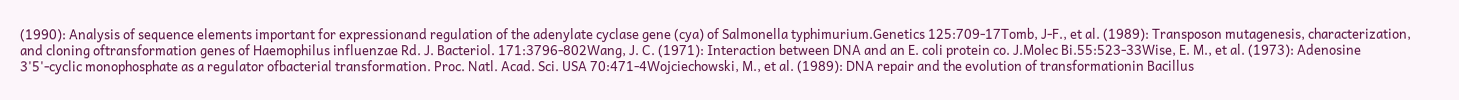(1990): Analysis of sequence elements important for expressionand regulation of the adenylate cyclase gene (cya) of Salmonella typhimurium.Genetics 125:709-17Tomb, J-F., et al. (1989): Transposon mutagenesis, characterization, and cloning oftransformation genes of Haemophilus influenzae Rd. J. Bacteriol. 171:3796-802Wang, J. C. (1971): Interaction between DNA and an E. coli protein co. J.Molec Bi.55:523-33Wise, E. M., et al. (1973): Adenosine 3'5'-cyclic monophosphate as a regulator ofbacterial transformation. Proc. Natl. Acad. Sci. USA 70:471-4Wojciechowski, M., et al. (1989): DNA repair and the evolution of transformationin Bacillus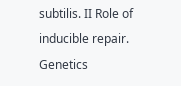subtilis. II Role of inducible repair. Genetics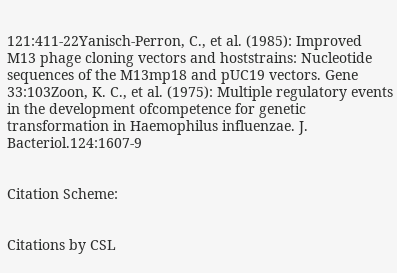121:411-22Yanisch-Perron, C., et al. (1985): Improved M13 phage cloning vectors and hoststrains: Nucleotide sequences of the M13mp18 and pUC19 vectors. Gene 33:103Zoon, K. C., et al. (1975): Multiple regulatory events in the development ofcompetence for genetic transformation in Haemophilus influenzae. J. Bacteriol.124:1607-9


Citation Scheme:


Citations by CSL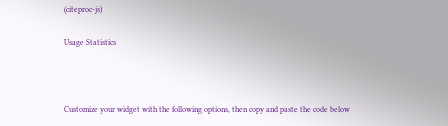(citeproc-js)

Usage Statistics



Customize your widget with the following options, then copy and paste the code below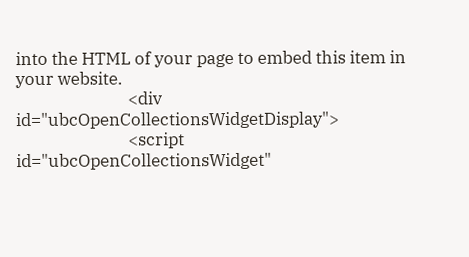into the HTML of your page to embed this item in your website.
                            <div id="ubcOpenCollectionsWidgetDisplay">
                            <script id="ubcOpenCollectionsWidget"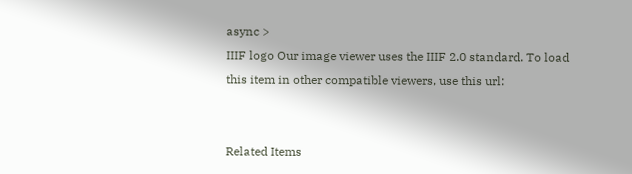async >
IIIF logo Our image viewer uses the IIIF 2.0 standard. To load this item in other compatible viewers, use this url:


Related Items